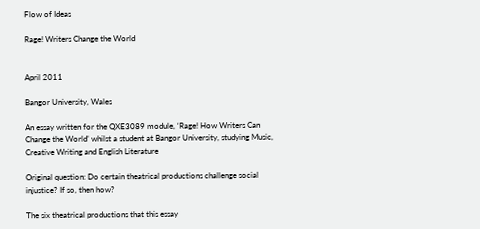Flow of Ideas

Rage! Writers Change the World


April 2011

Bangor University, Wales

An essay written for the QXE3089 module, ‘Rage! How Writers Can Change the World’ whilst a student at Bangor University, studying Music, Creative Writing and English Literature

Original question: Do certain theatrical productions challenge social injustice? If so, then how?

The six theatrical productions that this essay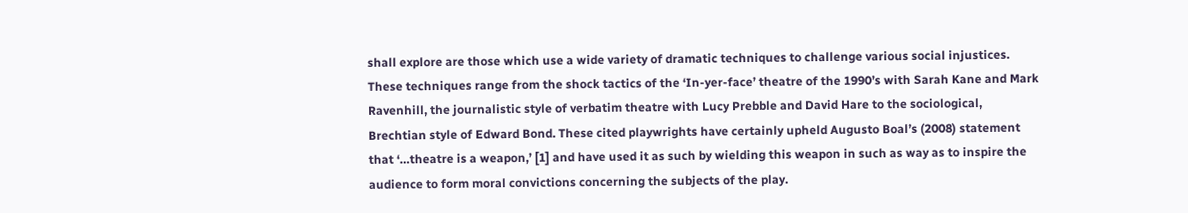shall explore are those which use a wide variety of dramatic techniques to challenge various social injustices. These techniques range from the shock tactics of the ‘In-yer-face’ theatre of the 1990’s with Sarah Kane and Mark Ravenhill, the journalistic style of verbatim theatre with Lucy Prebble and David Hare to the sociological, Brechtian style of Edward Bond. These cited playwrights have certainly upheld Augusto Boal’s (2008) statement that ‘…theatre is a weapon,’ [1] and have used it as such by wielding this weapon in such as way as to inspire the audience to form moral convictions concerning the subjects of the play.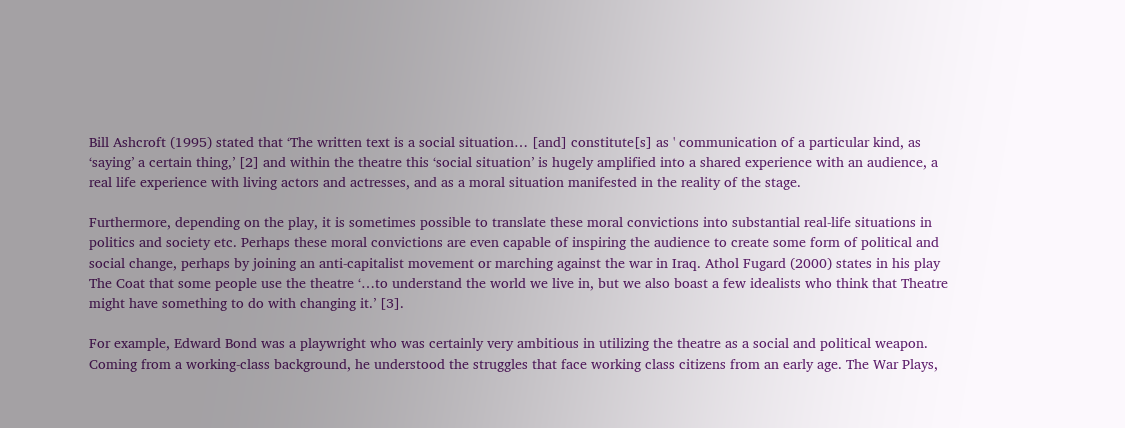Bill Ashcroft (1995) stated that ‘The written text is a social situation… [and] constitute[s] as ' communication of a particular kind, as ‘saying’ a certain thing,’ [2] and within the theatre this ‘social situation’ is hugely amplified into a shared experience with an audience, a real life experience with living actors and actresses, and as a moral situation manifested in the reality of the stage.

Furthermore, depending on the play, it is sometimes possible to translate these moral convictions into substantial real-life situations in politics and society etc. Perhaps these moral convictions are even capable of inspiring the audience to create some form of political and social change, perhaps by joining an anti-capitalist movement or marching against the war in Iraq. Athol Fugard (2000) states in his play The Coat that some people use the theatre ‘…to understand the world we live in, but we also boast a few idealists who think that Theatre might have something to do with changing it.’ [3].

For example, Edward Bond was a playwright who was certainly very ambitious in utilizing the theatre as a social and political weapon. Coming from a working-class background, he understood the struggles that face working class citizens from an early age. The War Plays,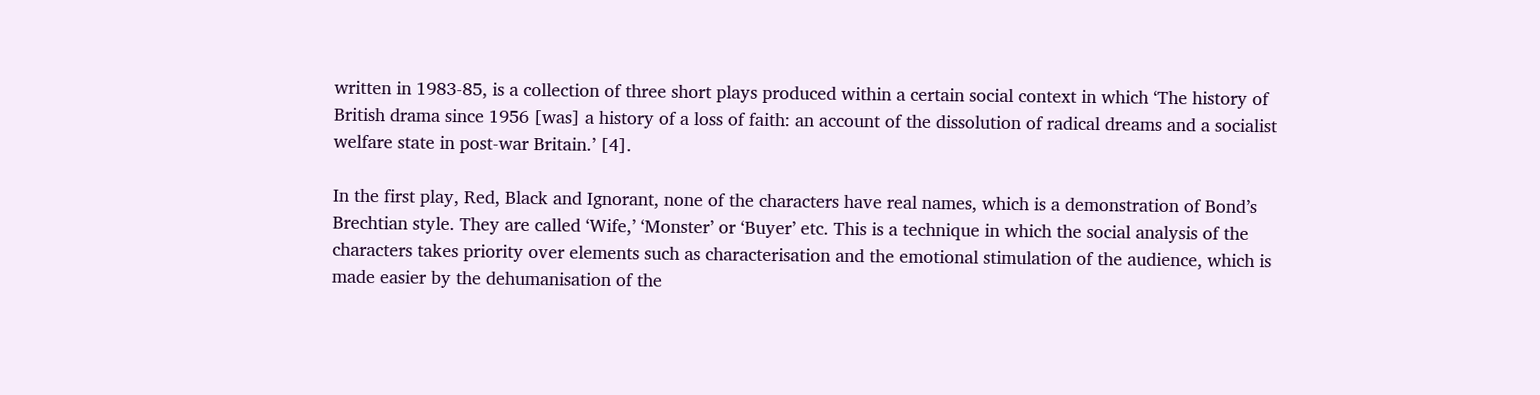written in 1983-85, is a collection of three short plays produced within a certain social context in which ‘The history of British drama since 1956 [was] a history of a loss of faith: an account of the dissolution of radical dreams and a socialist welfare state in post-war Britain.’ [4].

In the first play, Red, Black and Ignorant, none of the characters have real names, which is a demonstration of Bond’s Brechtian style. They are called ‘Wife,’ ‘Monster’ or ‘Buyer’ etc. This is a technique in which the social analysis of the characters takes priority over elements such as characterisation and the emotional stimulation of the audience, which is made easier by the dehumanisation of the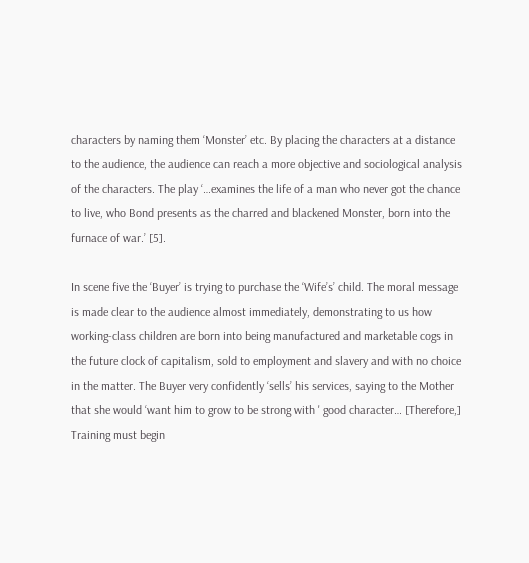characters by naming them ‘Monster’ etc. By placing the characters at a distance to the audience, the audience can reach a more objective and sociological analysis of the characters. The play ‘…examines the life of a man who never got the chance to live, who Bond presents as the charred and blackened Monster, born into the furnace of war.’ [5].

In scene five the ‘Buyer’ is trying to purchase the ‘Wife’s’ child. The moral message is made clear to the audience almost immediately, demonstrating to us how working-class children are born into being manufactured and marketable cogs in the future clock of capitalism, sold to employment and slavery and with no choice in the matter. The Buyer very confidently ‘sells’ his services, saying to the Mother that she would ‘want him to grow to be strong with ' good character… [Therefore,] Training must begin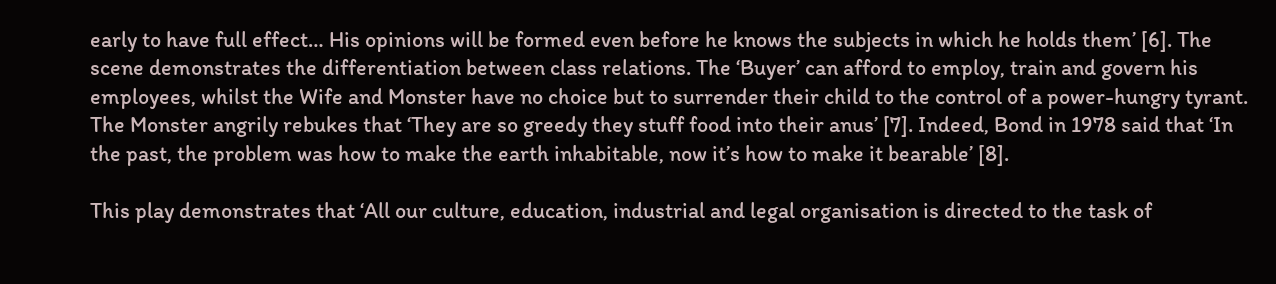early to have full effect… His opinions will be formed even before he knows the subjects in which he holds them’ [6]. The scene demonstrates the differentiation between class relations. The ‘Buyer’ can afford to employ, train and govern his employees, whilst the Wife and Monster have no choice but to surrender their child to the control of a power-hungry tyrant. The Monster angrily rebukes that ‘They are so greedy they stuff food into their anus’ [7]. Indeed, Bond in 1978 said that ‘In the past, the problem was how to make the earth inhabitable, now it’s how to make it bearable’ [8].

This play demonstrates that ‘All our culture, education, industrial and legal organisation is directed to the task of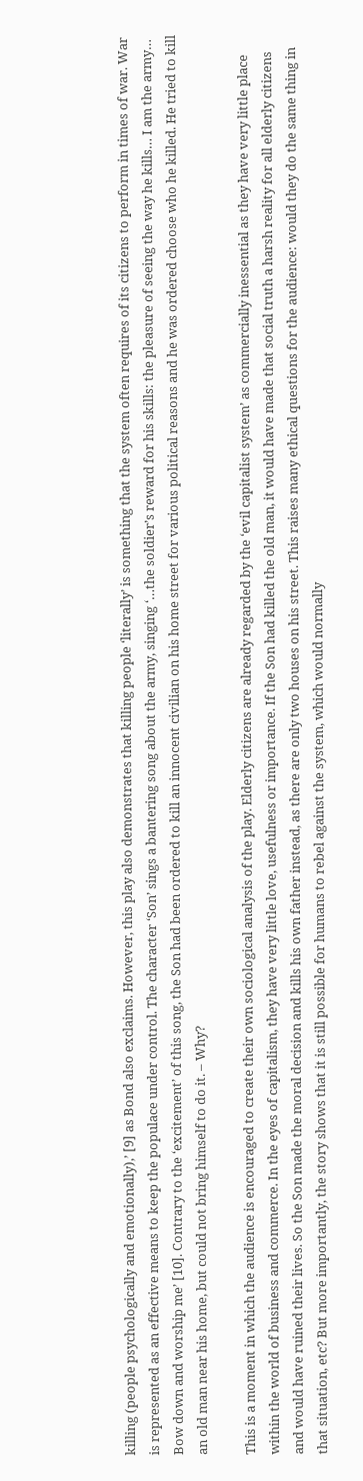killing (people psychologically and emotionally),’ [9] as Bond also exclaims. However, this play also demonstrates that killing people ‘literally’ is something that the system often requires of its citizens to perform in times of war. War is represented as an effective means to keep the populace under control. The character ‘Son’ sings a bantering song about the army, singing ‘…the soldier’s reward for his skills: the pleasure of seeing the way he kills… I am the army… Bow down and worship me’ [10]. Contrary to the ‘excitement’ of this song, the Son had been ordered to kill an innocent civilian on his home street for various political reasons and he was ordered choose who he killed. He tried to kill an old man near his home, but could not bring himself to do it. – Why?

This is a moment in which the audience is encouraged to create their own sociological analysis of the play. Elderly citizens are already regarded by the ‘evil capitalist system’ as commercially inessential as they have very little place within the world of business and commerce. In the eyes of capitalism, they have very little love, usefulness or importance. If the Son had killed the old man, it would have made that social truth a harsh reality for all elderly citizens and would have ruined their lives. So the Son made the moral decision and kills his own father instead, as there are only two houses on his street. This raises many ethical questions for the audience: would they do the same thing in that situation, etc? But more importantly, the story shows that it is still possible for humans to rebel against the system, which would normally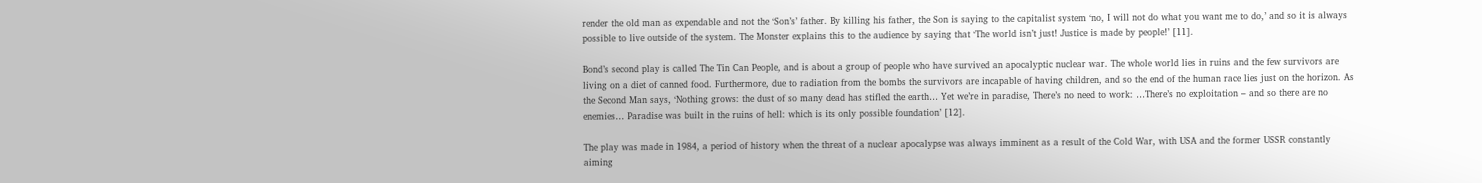render the old man as expendable and not the ‘Son’s’ father. By killing his father, the Son is saying to the capitalist system ‘no, I will not do what you want me to do,’ and so it is always possible to live outside of the system. The Monster explains this to the audience by saying that ‘The world isn’t just! Justice is made by people!’ [11].

Bond’s second play is called The Tin Can People, and is about a group of people who have survived an apocalyptic nuclear war. The whole world lies in ruins and the few survivors are living on a diet of canned food. Furthermore, due to radiation from the bombs the survivors are incapable of having children, and so the end of the human race lies just on the horizon. As the Second Man says, ‘Nothing grows: the dust of so many dead has stifled the earth… Yet we’re in paradise, There’s no need to work: …There’s no exploitation – and so there are no enemies… Paradise was built in the ruins of hell: which is its only possible foundation’ [12].

The play was made in 1984, a period of history when the threat of a nuclear apocalypse was always imminent as a result of the Cold War, with USA and the former USSR constantly aiming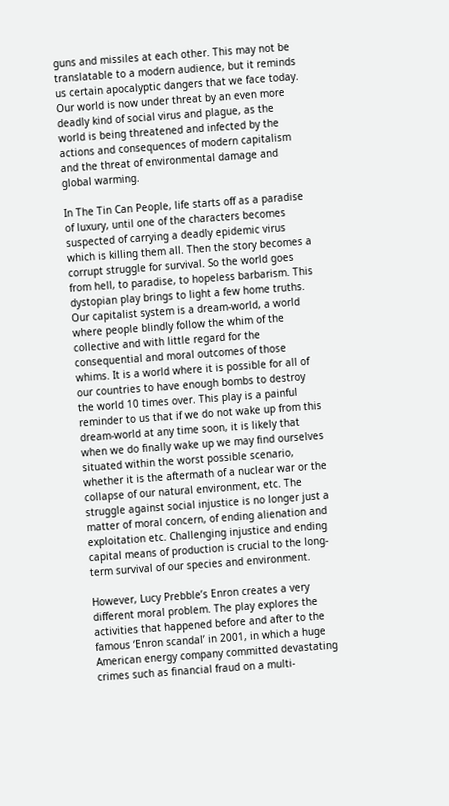guns and missiles at each other. This may not be translatable to a modern audience, but it reminds us certain apocalyptic dangers that we face today. Our world is now under threat by an even more deadly kind of social virus and plague, as the world is being threatened and infected by the actions and consequences of modern capitalism and the threat of environmental damage and global warming.

In The Tin Can People, life starts off as a paradise of luxury, until one of the characters becomes suspected of carrying a deadly epidemic virus which is killing them all. Then the story becomes a corrupt struggle for survival. So the world goes from hell, to paradise, to hopeless barbarism. This dystopian play brings to light a few home truths. Our capitalist system is a dream-world, a world where people blindly follow the whim of the collective and with little regard for the consequential and moral outcomes of those whims. It is a world where it is possible for all of our countries to have enough bombs to destroy the world 10 times over. This play is a painful reminder to us that if we do not wake up from this dream-world at any time soon, it is likely that when we do finally wake up we may find ourselves situated within the worst possible scenario, whether it is the aftermath of a nuclear war or the collapse of our natural environment, etc. The struggle against social injustice is no longer just a matter of moral concern, of ending alienation and exploitation etc. Challenging injustice and ending capital means of production is crucial to the long-term survival of our species and environment.

However, Lucy Prebble’s Enron creates a very different moral problem. The play explores the activities that happened before and after to the famous ‘Enron scandal’ in 2001, in which a huge American energy company committed devastating crimes such as financial fraud on a multi-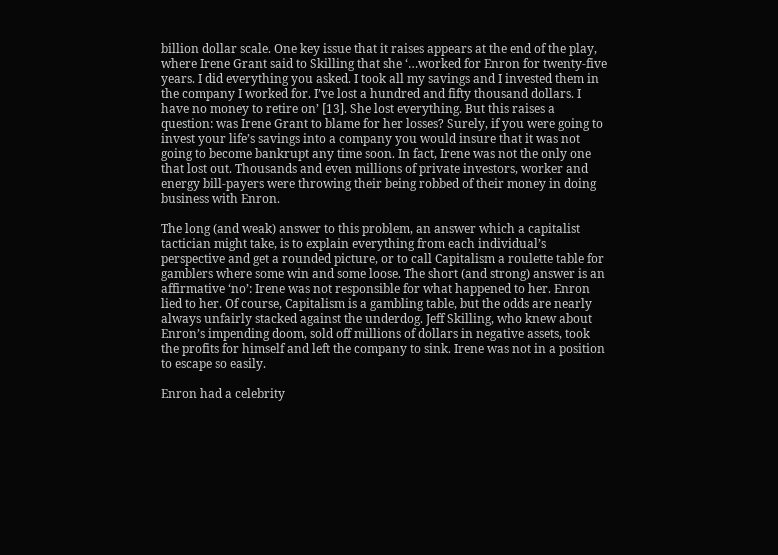billion dollar scale. One key issue that it raises appears at the end of the play, where Irene Grant said to Skilling that she ‘…worked for Enron for twenty-five years. I did everything you asked. I took all my savings and I invested them in the company I worked for. I’ve lost a hundred and fifty thousand dollars. I have no money to retire on’ [13]. She lost everything. But this raises a question: was Irene Grant to blame for her losses? Surely, if you were going to invest your life’s savings into a company you would insure that it was not going to become bankrupt any time soon. In fact, Irene was not the only one that lost out. Thousands and even millions of private investors, worker and energy bill-payers were throwing their being robbed of their money in doing business with Enron.

The long (and weak) answer to this problem, an answer which a capitalist tactician might take, is to explain everything from each individual’s perspective and get a rounded picture, or to call Capitalism a roulette table for gamblers where some win and some loose. The short (and strong) answer is an affirmative ‘no’: Irene was not responsible for what happened to her. Enron lied to her. Of course, Capitalism is a gambling table, but the odds are nearly always unfairly stacked against the underdog. Jeff Skilling, who knew about Enron’s impending doom, sold off millions of dollars in negative assets, took the profits for himself and left the company to sink. Irene was not in a position to escape so easily.

Enron had a celebrity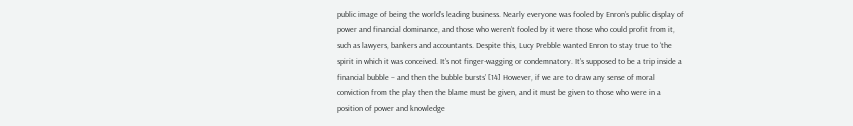public image of being the world’s leading business. Nearly everyone was fooled by Enron’s public display of power and financial dominance, and those who weren’t fooled by it were those who could profit from it, such as lawyers, bankers and accountants. Despite this, Lucy Prebble wanted Enron to stay true to ‘the spirit in which it was conceived. It’s not finger-wagging or condemnatory. It’s supposed to be a trip inside a financial bubble – and then the bubble bursts’ [14] However, if we are to draw any sense of moral conviction from the play then the blame must be given, and it must be given to those who were in a position of power and knowledge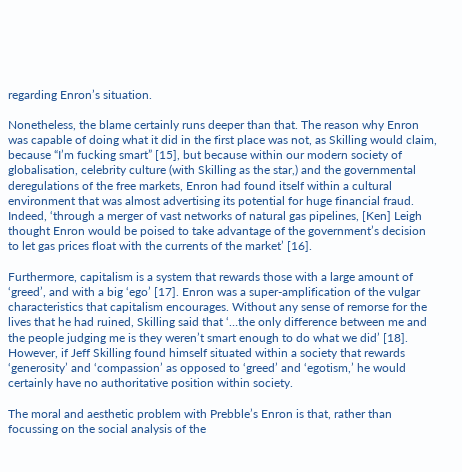regarding Enron’s situation.

Nonetheless, the blame certainly runs deeper than that. The reason why Enron was capable of doing what it did in the first place was not, as Skilling would claim, because “I’m fucking smart” [15], but because within our modern society of globalisation, celebrity culture (with Skilling as the star,) and the governmental deregulations of the free markets, Enron had found itself within a cultural environment that was almost advertising its potential for huge financial fraud. Indeed, ‘through a merger of vast networks of natural gas pipelines, [Ken] Leigh thought Enron would be poised to take advantage of the government’s decision to let gas prices float with the currents of the market’ [16].

Furthermore, capitalism is a system that rewards those with a large amount of ‘greed’, and with a big ‘ego’ [17]. Enron was a super-amplification of the vulgar characteristics that capitalism encourages. Without any sense of remorse for the lives that he had ruined, Skilling said that ‘…the only difference between me and the people judging me is they weren’t smart enough to do what we did’ [18]. However, if Jeff Skilling found himself situated within a society that rewards ‘generosity’ and ‘compassion’ as opposed to ‘greed’ and ‘egotism,’ he would certainly have no authoritative position within society.

The moral and aesthetic problem with Prebble’s Enron is that, rather than focussing on the social analysis of the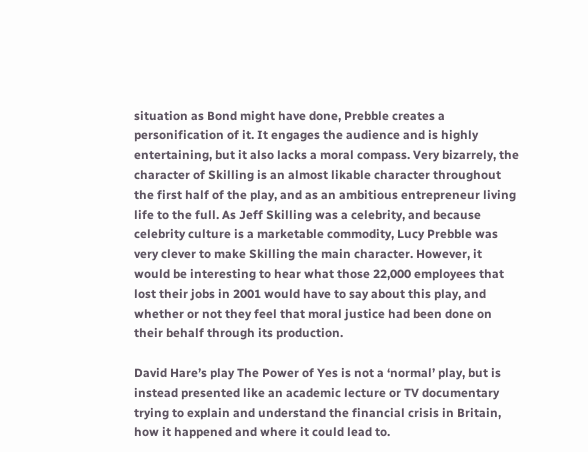situation as Bond might have done, Prebble creates a personification of it. It engages the audience and is highly entertaining, but it also lacks a moral compass. Very bizarrely, the character of Skilling is an almost likable character throughout the first half of the play, and as an ambitious entrepreneur living life to the full. As Jeff Skilling was a celebrity, and because celebrity culture is a marketable commodity, Lucy Prebble was very clever to make Skilling the main character. However, it would be interesting to hear what those 22,000 employees that lost their jobs in 2001 would have to say about this play, and whether or not they feel that moral justice had been done on their behalf through its production.

David Hare’s play The Power of Yes is not a ‘normal’ play, but is instead presented like an academic lecture or TV documentary trying to explain and understand the financial crisis in Britain, how it happened and where it could lead to.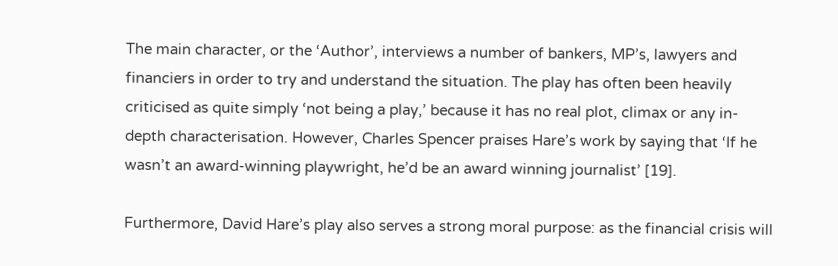The main character, or the ‘Author’, interviews a number of bankers, MP’s, lawyers and financiers in order to try and understand the situation. The play has often been heavily criticised as quite simply ‘not being a play,’ because it has no real plot, climax or any in-depth characterisation. However, Charles Spencer praises Hare’s work by saying that ‘If he wasn’t an award-winning playwright, he’d be an award winning journalist’ [19].

Furthermore, David Hare’s play also serves a strong moral purpose: as the financial crisis will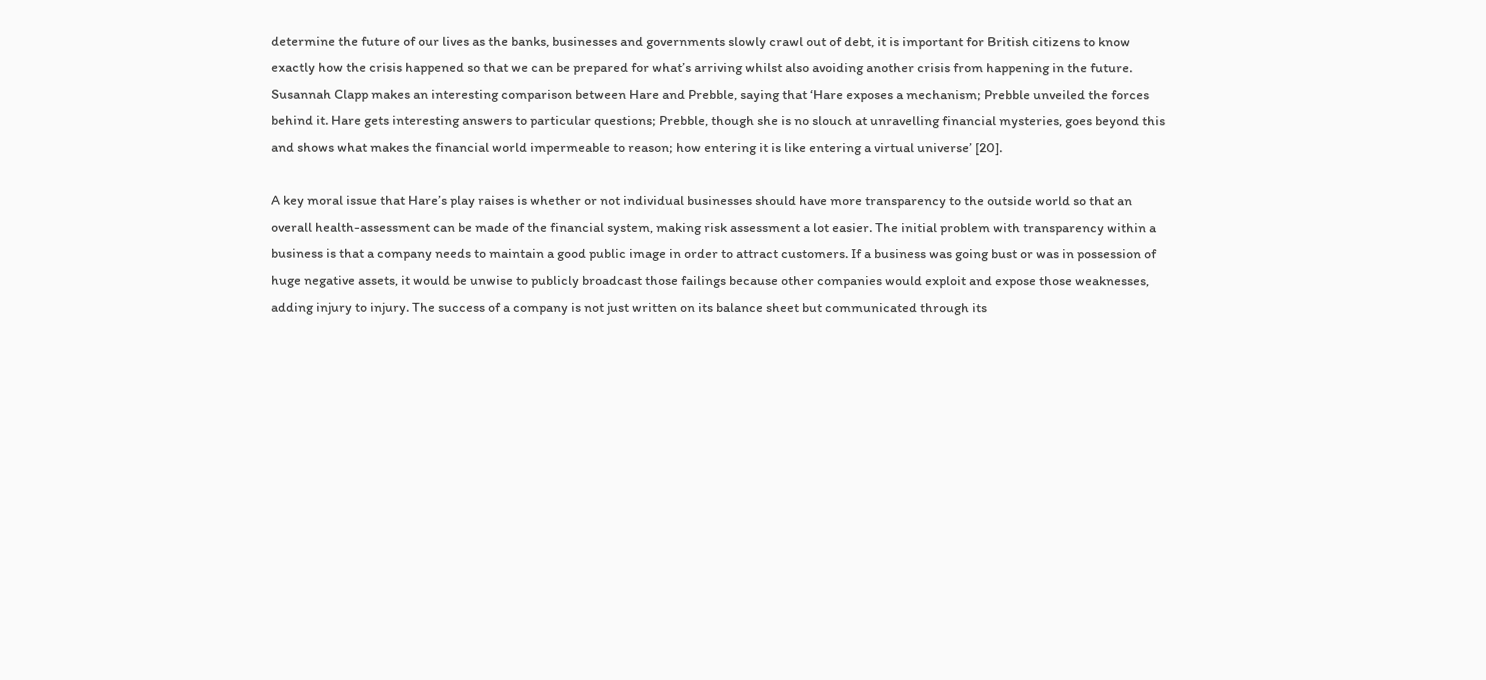determine the future of our lives as the banks, businesses and governments slowly crawl out of debt, it is important for British citizens to know exactly how the crisis happened so that we can be prepared for what’s arriving whilst also avoiding another crisis from happening in the future. Susannah Clapp makes an interesting comparison between Hare and Prebble, saying that ‘Hare exposes a mechanism; Prebble unveiled the forces behind it. Hare gets interesting answers to particular questions; Prebble, though she is no slouch at unravelling financial mysteries, goes beyond this and shows what makes the financial world impermeable to reason; how entering it is like entering a virtual universe’ [20].

A key moral issue that Hare’s play raises is whether or not individual businesses should have more transparency to the outside world so that an overall health-assessment can be made of the financial system, making risk assessment a lot easier. The initial problem with transparency within a business is that a company needs to maintain a good public image in order to attract customers. If a business was going bust or was in possession of huge negative assets, it would be unwise to publicly broadcast those failings because other companies would exploit and expose those weaknesses, adding injury to injury. The success of a company is not just written on its balance sheet but communicated through its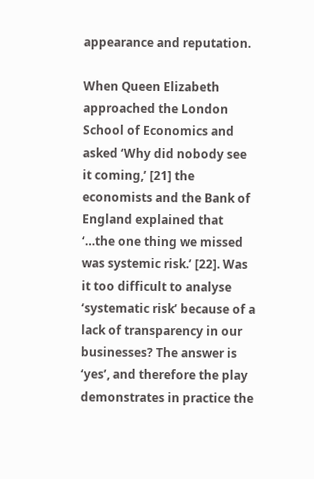appearance and reputation.

When Queen Elizabeth approached the London School of Economics and asked ‘Why did nobody see it coming,’ [21] the economists and the Bank of England explained that ‘…the one thing we missed was systemic risk.’ [22]. Was it too difficult to analyse ‘systematic risk’ because of a lack of transparency in our businesses? The answer is ‘yes’, and therefore the play demonstrates in practice the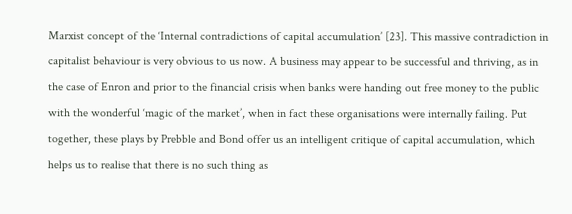Marxist concept of the ‘Internal contradictions of capital accumulation’ [23]. This massive contradiction in capitalist behaviour is very obvious to us now. A business may appear to be successful and thriving, as in the case of Enron and prior to the financial crisis when banks were handing out free money to the public with the wonderful ‘magic of the market’, when in fact these organisations were internally failing. Put together, these plays by Prebble and Bond offer us an intelligent critique of capital accumulation, which helps us to realise that there is no such thing as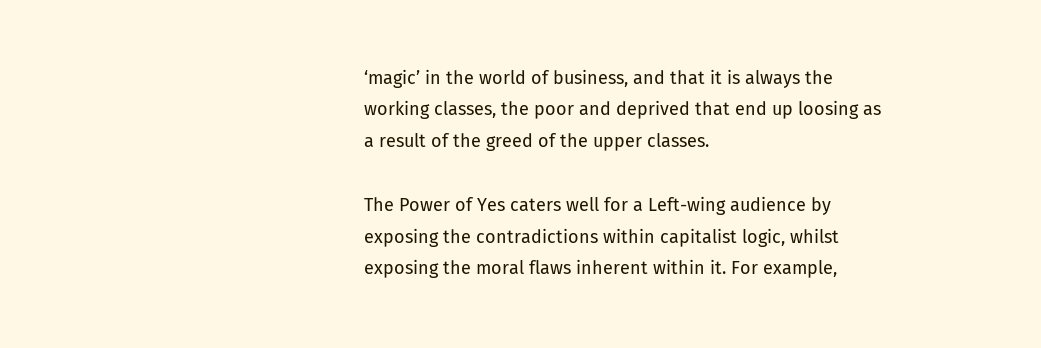‘magic’ in the world of business, and that it is always the working classes, the poor and deprived that end up loosing as a result of the greed of the upper classes.

The Power of Yes caters well for a Left-wing audience by exposing the contradictions within capitalist logic, whilst exposing the moral flaws inherent within it. For example,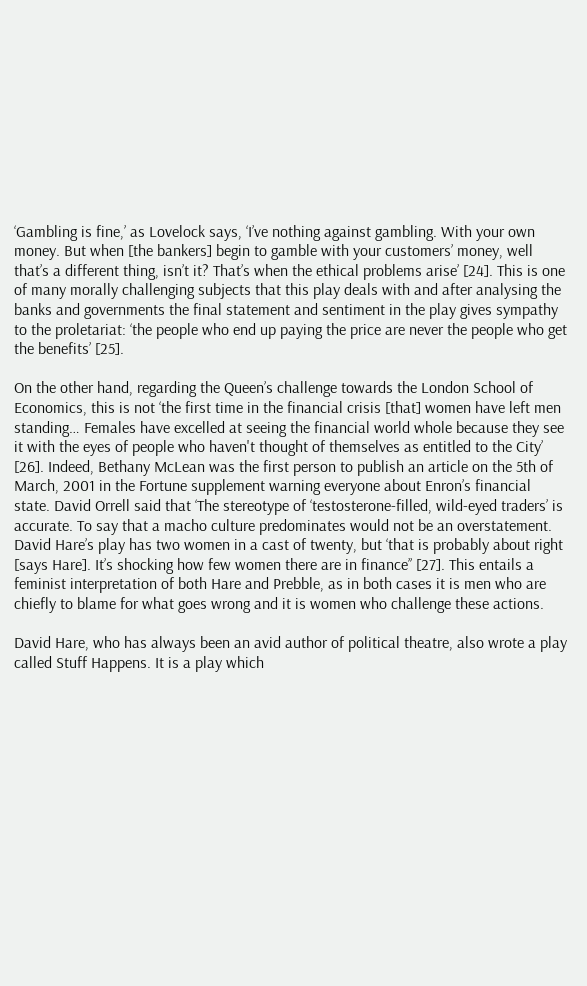‘Gambling is fine,’ as Lovelock says, ‘I’ve nothing against gambling. With your own money. But when [the bankers] begin to gamble with your customers’ money, well that’s a different thing, isn’t it? That’s when the ethical problems arise’ [24]. This is one of many morally challenging subjects that this play deals with and after analysing the banks and governments the final statement and sentiment in the play gives sympathy to the proletariat: ‘the people who end up paying the price are never the people who get the benefits’ [25].

On the other hand, regarding the Queen’s challenge towards the London School of Economics, this is not ‘the first time in the financial crisis [that] women have left men standing… Females have excelled at seeing the financial world whole because they see it with the eyes of people who haven't thought of themselves as entitled to the City’ [26]. Indeed, Bethany McLean was the first person to publish an article on the 5th of March, 2001 in the Fortune supplement warning everyone about Enron’s financial state. David Orrell said that ‘The stereotype of ‘testosterone-filled, wild-eyed traders’ is accurate. To say that a macho culture predominates would not be an overstatement. David Hare’s play has two women in a cast of twenty, but ‘that is probably about right [says Hare]. It’s shocking how few women there are in finance’’ [27]. This entails a feminist interpretation of both Hare and Prebble, as in both cases it is men who are chiefly to blame for what goes wrong and it is women who challenge these actions.

David Hare, who has always been an avid author of political theatre, also wrote a play called Stuff Happens. It is a play which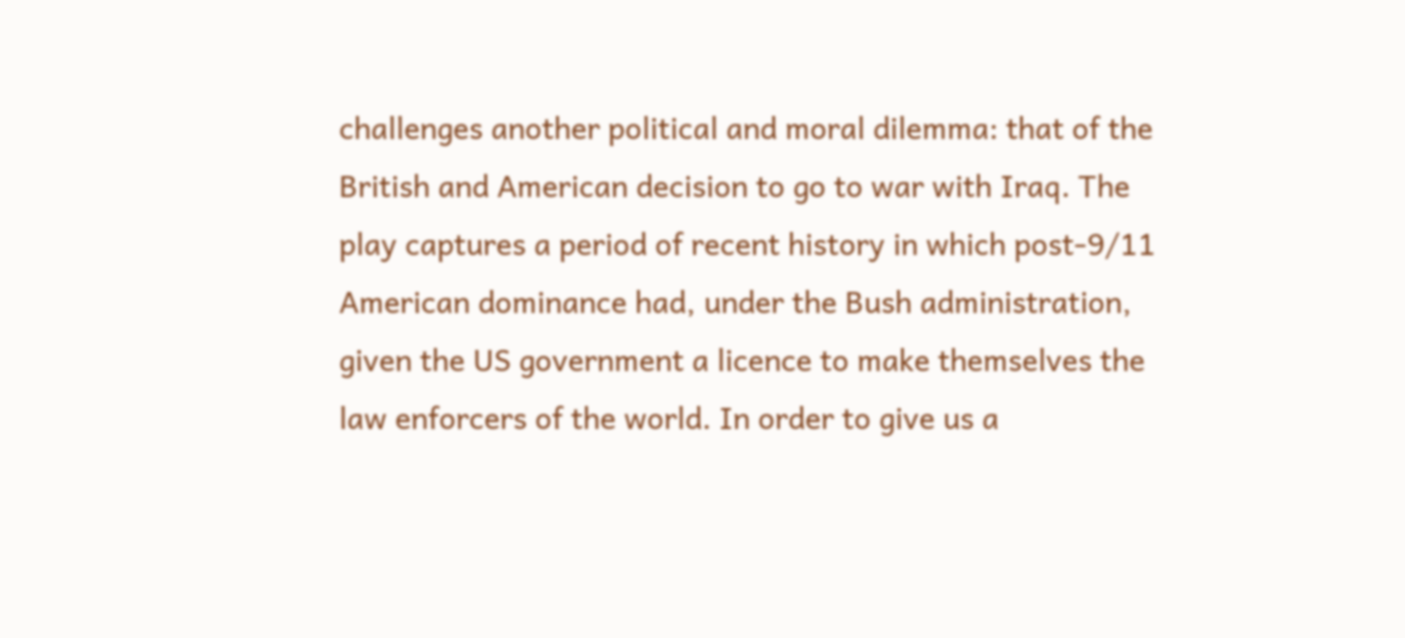challenges another political and moral dilemma: that of the British and American decision to go to war with Iraq. The play captures a period of recent history in which post-9/11 American dominance had, under the Bush administration, given the US government a licence to make themselves the law enforcers of the world. In order to give us a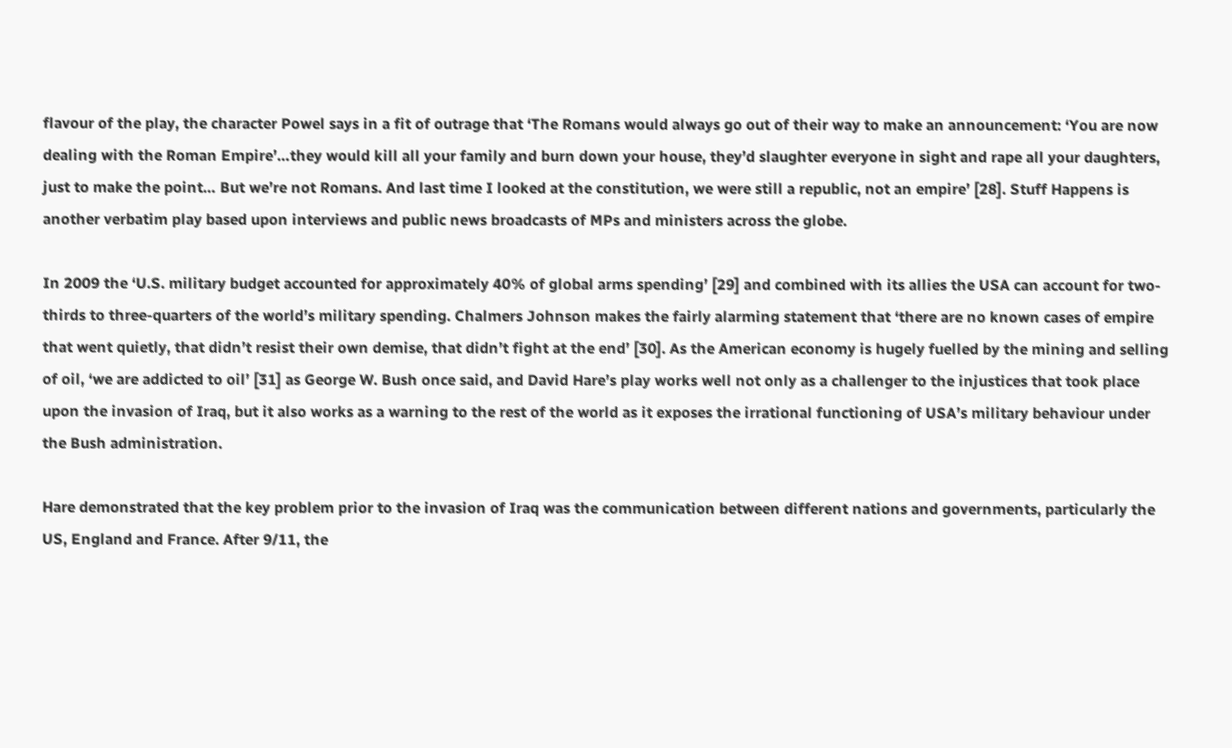flavour of the play, the character Powel says in a fit of outrage that ‘The Romans would always go out of their way to make an announcement: ‘You are now dealing with the Roman Empire’…they would kill all your family and burn down your house, they’d slaughter everyone in sight and rape all your daughters, just to make the point… But we’re not Romans. And last time I looked at the constitution, we were still a republic, not an empire’ [28]. Stuff Happens is another verbatim play based upon interviews and public news broadcasts of MPs and ministers across the globe.

In 2009 the ‘U.S. military budget accounted for approximately 40% of global arms spending’ [29] and combined with its allies the USA can account for two-thirds to three-quarters of the world’s military spending. Chalmers Johnson makes the fairly alarming statement that ‘there are no known cases of empire that went quietly, that didn’t resist their own demise, that didn’t fight at the end’ [30]. As the American economy is hugely fuelled by the mining and selling of oil, ‘we are addicted to oil’ [31] as George W. Bush once said, and David Hare’s play works well not only as a challenger to the injustices that took place upon the invasion of Iraq, but it also works as a warning to the rest of the world as it exposes the irrational functioning of USA’s military behaviour under the Bush administration.

Hare demonstrated that the key problem prior to the invasion of Iraq was the communication between different nations and governments, particularly the US, England and France. After 9/11, the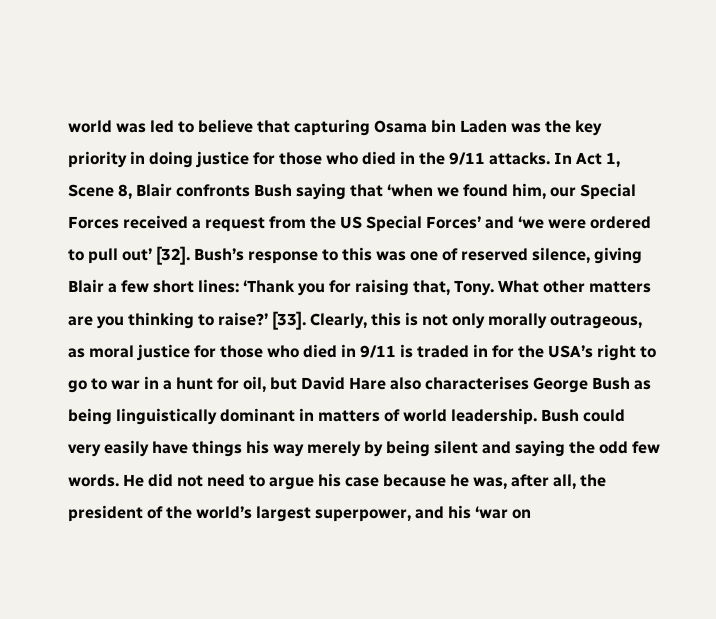world was led to believe that capturing Osama bin Laden was the key priority in doing justice for those who died in the 9/11 attacks. In Act 1, Scene 8, Blair confronts Bush saying that ‘when we found him, our Special Forces received a request from the US Special Forces’ and ‘we were ordered to pull out’ [32]. Bush’s response to this was one of reserved silence, giving Blair a few short lines: ‘Thank you for raising that, Tony. What other matters are you thinking to raise?’ [33]. Clearly, this is not only morally outrageous, as moral justice for those who died in 9/11 is traded in for the USA’s right to go to war in a hunt for oil, but David Hare also characterises George Bush as being linguistically dominant in matters of world leadership. Bush could very easily have things his way merely by being silent and saying the odd few words. He did not need to argue his case because he was, after all, the president of the world’s largest superpower, and his ‘war on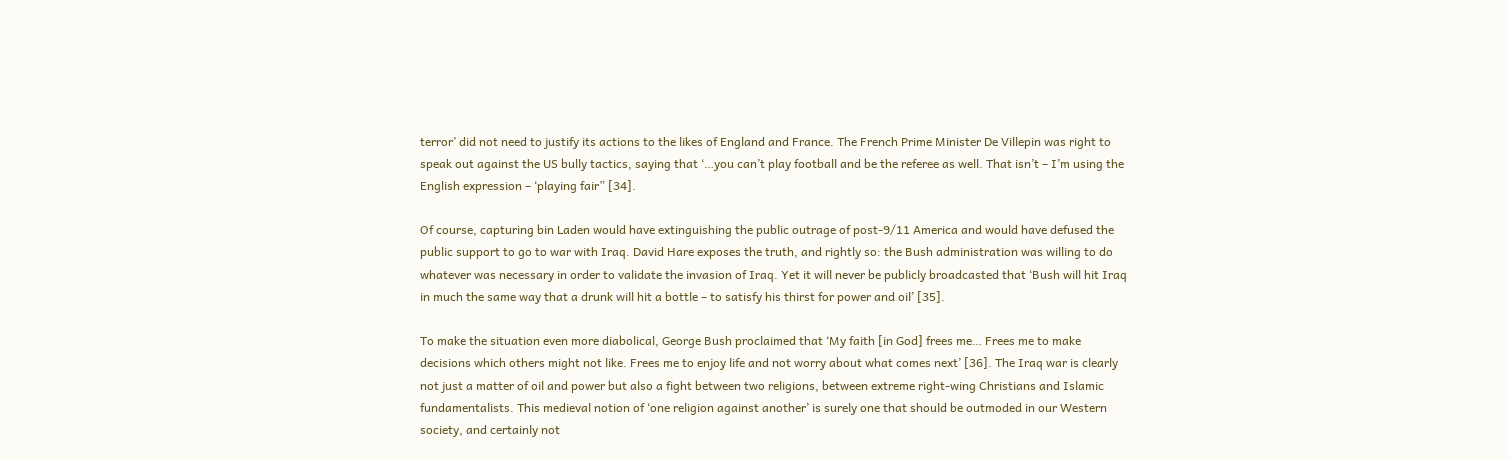terror’ did not need to justify its actions to the likes of England and France. The French Prime Minister De Villepin was right to speak out against the US bully tactics, saying that ‘…you can’t play football and be the referee as well. That isn’t – I’m using the English expression – ‘playing fair” [34].

Of course, capturing bin Laden would have extinguishing the public outrage of post-9/11 America and would have defused the public support to go to war with Iraq. David Hare exposes the truth, and rightly so: the Bush administration was willing to do whatever was necessary in order to validate the invasion of Iraq. Yet it will never be publicly broadcasted that ‘Bush will hit Iraq in much the same way that a drunk will hit a bottle – to satisfy his thirst for power and oil’ [35].

To make the situation even more diabolical, George Bush proclaimed that ‘My faith [in God] frees me… Frees me to make decisions which others might not like. Frees me to enjoy life and not worry about what comes next’ [36]. The Iraq war is clearly not just a matter of oil and power but also a fight between two religions, between extreme right-wing Christians and Islamic fundamentalists. This medieval notion of ‘one religion against another’ is surely one that should be outmoded in our Western society, and certainly not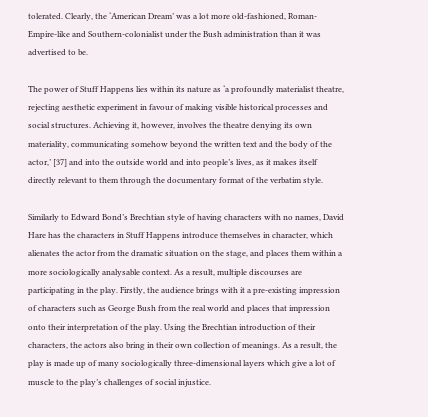tolerated. Clearly, the ‘American Dream’ was a lot more old-fashioned, Roman-Empire-like and Southern-colonialist under the Bush administration than it was advertised to be.

The power of Stuff Happens lies within its nature as ‘a profoundly materialist theatre, rejecting aesthetic experiment in favour of making visible historical processes and social structures. Achieving it, however, involves the theatre denying its own materiality, communicating somehow beyond the written text and the body of the actor,’ [37] and into the outside world and into people’s lives, as it makes itself directly relevant to them through the documentary format of the verbatim style.

Similarly to Edward Bond’s Brechtian style of having characters with no names, David Hare has the characters in Stuff Happens introduce themselves in character, which alienates the actor from the dramatic situation on the stage, and places them within a more sociologically analysable context. As a result, multiple discourses are participating in the play. Firstly, the audience brings with it a pre-existing impression of characters such as George Bush from the real world and places that impression onto their interpretation of the play. Using the Brechtian introduction of their characters, the actors also bring in their own collection of meanings. As a result, the play is made up of many sociologically three-dimensional layers which give a lot of muscle to the play’s challenges of social injustice.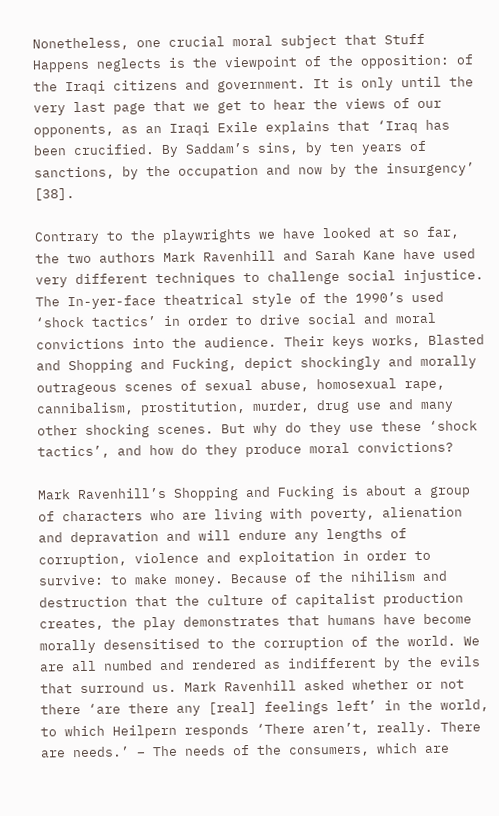Nonetheless, one crucial moral subject that Stuff Happens neglects is the viewpoint of the opposition: of the Iraqi citizens and government. It is only until the very last page that we get to hear the views of our opponents, as an Iraqi Exile explains that ‘Iraq has been crucified. By Saddam’s sins, by ten years of sanctions, by the occupation and now by the insurgency’ [38].

Contrary to the playwrights we have looked at so far, the two authors Mark Ravenhill and Sarah Kane have used very different techniques to challenge social injustice. The In-yer-face theatrical style of the 1990’s used ‘shock tactics’ in order to drive social and moral convictions into the audience. Their keys works, Blasted and Shopping and Fucking, depict shockingly and morally outrageous scenes of sexual abuse, homosexual rape, cannibalism, prostitution, murder, drug use and many other shocking scenes. But why do they use these ‘shock tactics’, and how do they produce moral convictions?

Mark Ravenhill’s Shopping and Fucking is about a group of characters who are living with poverty, alienation and depravation and will endure any lengths of corruption, violence and exploitation in order to survive: to make money. Because of the nihilism and destruction that the culture of capitalist production creates, the play demonstrates that humans have become morally desensitised to the corruption of the world. We are all numbed and rendered as indifferent by the evils that surround us. Mark Ravenhill asked whether or not there ‘are there any [real] feelings left’ in the world, to which Heilpern responds ‘There aren’t, really. There are needs.’ – The needs of the consumers, which are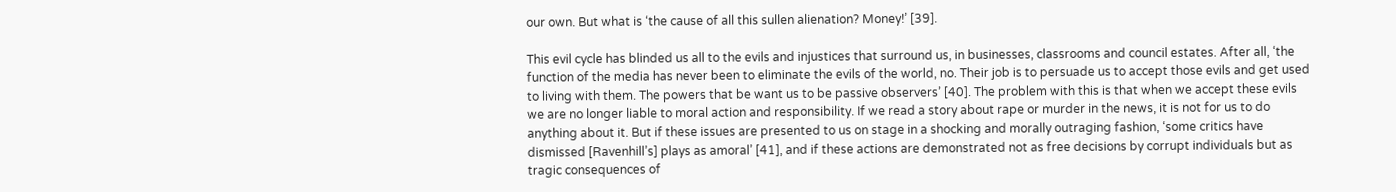our own. But what is ‘the cause of all this sullen alienation? Money!’ [39].

This evil cycle has blinded us all to the evils and injustices that surround us, in businesses, classrooms and council estates. After all, ‘the function of the media has never been to eliminate the evils of the world, no. Their job is to persuade us to accept those evils and get used to living with them. The powers that be want us to be passive observers’ [40]. The problem with this is that when we accept these evils we are no longer liable to moral action and responsibility. If we read a story about rape or murder in the news, it is not for us to do anything about it. But if these issues are presented to us on stage in a shocking and morally outraging fashion, ‘some critics have dismissed [Ravenhill’s] plays as amoral’ [41], and if these actions are demonstrated not as free decisions by corrupt individuals but as tragic consequences of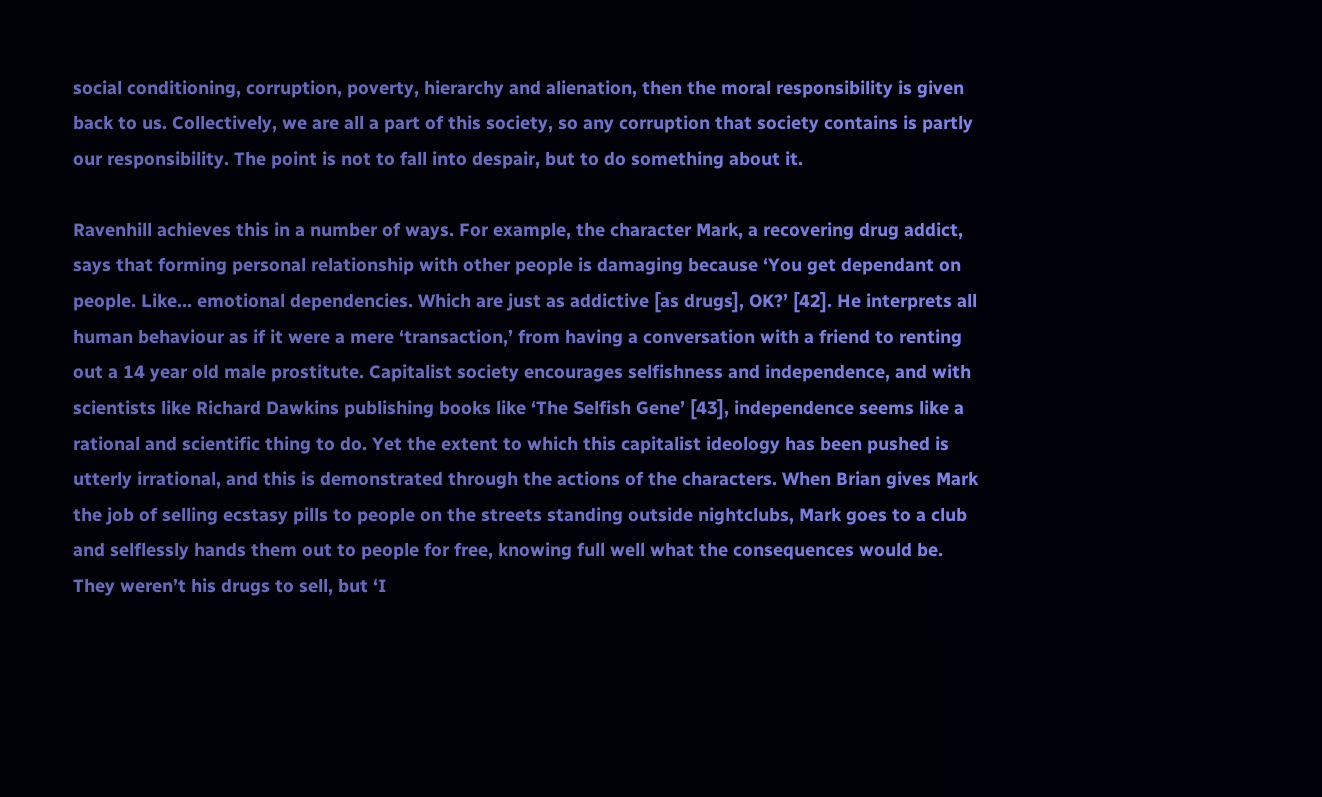social conditioning, corruption, poverty, hierarchy and alienation, then the moral responsibility is given back to us. Collectively, we are all a part of this society, so any corruption that society contains is partly our responsibility. The point is not to fall into despair, but to do something about it.

Ravenhill achieves this in a number of ways. For example, the character Mark, a recovering drug addict, says that forming personal relationship with other people is damaging because ‘You get dependant on people. Like… emotional dependencies. Which are just as addictive [as drugs], OK?’ [42]. He interprets all human behaviour as if it were a mere ‘transaction,’ from having a conversation with a friend to renting out a 14 year old male prostitute. Capitalist society encourages selfishness and independence, and with scientists like Richard Dawkins publishing books like ‘The Selfish Gene’ [43], independence seems like a rational and scientific thing to do. Yet the extent to which this capitalist ideology has been pushed is utterly irrational, and this is demonstrated through the actions of the characters. When Brian gives Mark the job of selling ecstasy pills to people on the streets standing outside nightclubs, Mark goes to a club and selflessly hands them out to people for free, knowing full well what the consequences would be. They weren’t his drugs to sell, but ‘I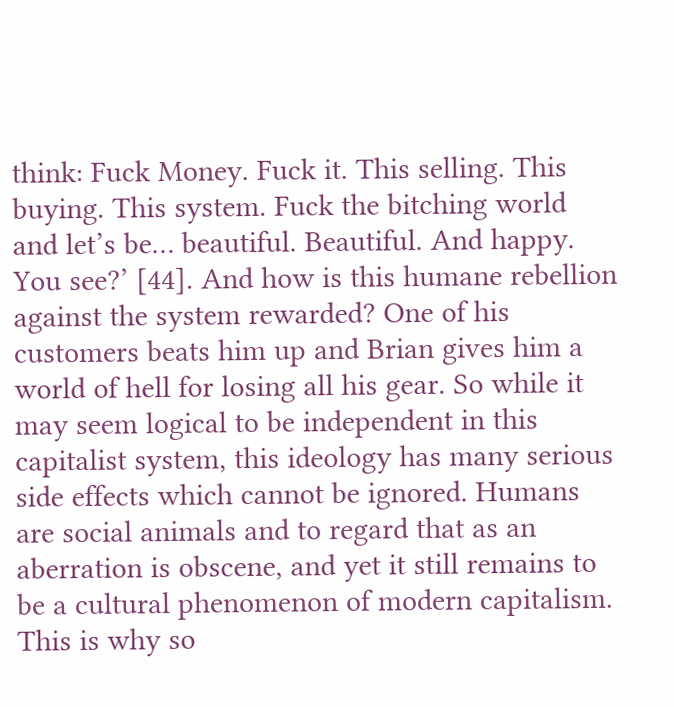think: Fuck Money. Fuck it. This selling. This buying. This system. Fuck the bitching world and let’s be… beautiful. Beautiful. And happy. You see?’ [44]. And how is this humane rebellion against the system rewarded? One of his customers beats him up and Brian gives him a world of hell for losing all his gear. So while it may seem logical to be independent in this capitalist system, this ideology has many serious side effects which cannot be ignored. Humans are social animals and to regard that as an aberration is obscene, and yet it still remains to be a cultural phenomenon of modern capitalism. This is why so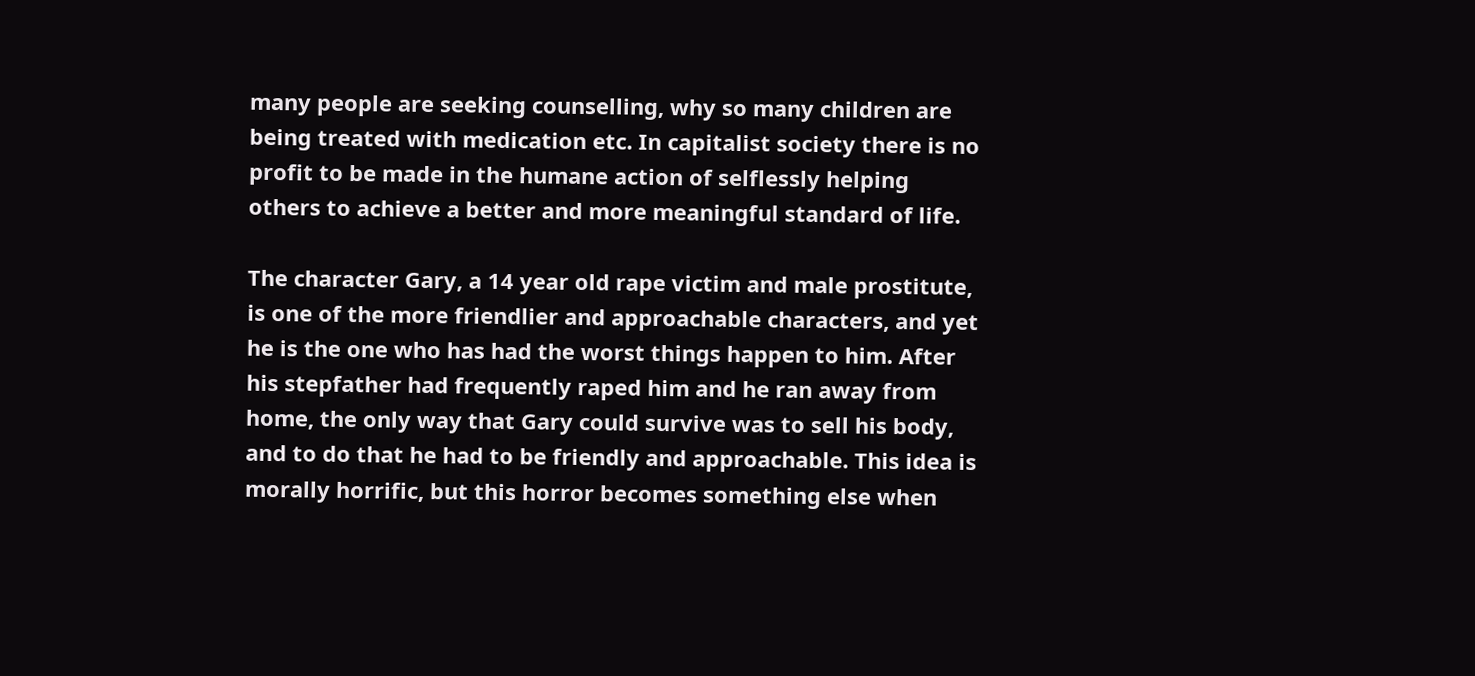many people are seeking counselling, why so many children are being treated with medication etc. In capitalist society there is no profit to be made in the humane action of selflessly helping others to achieve a better and more meaningful standard of life.

The character Gary, a 14 year old rape victim and male prostitute, is one of the more friendlier and approachable characters, and yet he is the one who has had the worst things happen to him. After his stepfather had frequently raped him and he ran away from home, the only way that Gary could survive was to sell his body, and to do that he had to be friendly and approachable. This idea is morally horrific, but this horror becomes something else when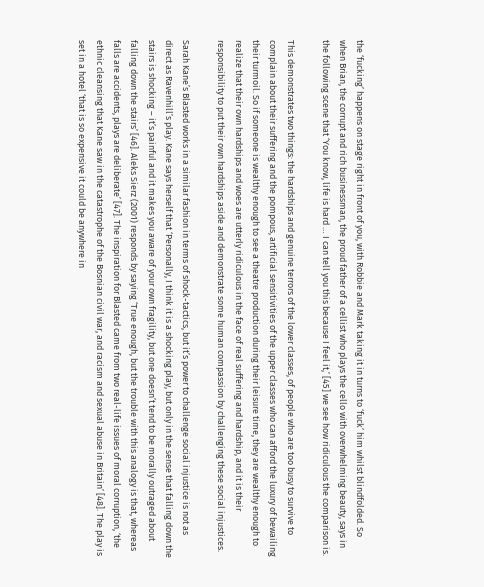the ‘fucking’ happens on stage right in front of you, with Robbie and Mark taking it in turns to ‘fuck’ him whilst blindfolded. So when Brian, the corrupt and rich businessman, the proud father of a cellist who plays the cello with overwhelming beauty, says in the following scene that ‘You know, life is hard … I can tell you this because I feel it,’ [45] we see how ridiculous the comparison is.

This demonstrates two things: the hardships and genuine terrors of the lower classes, of people who are too busy to survive to complain about their suffering and the pompous, artificial sensitivities of the upper classes who can afford the luxury of bewailing their turmoil. So if someone is wealthy enough to see a theatre production during their leisure time, they are wealthy enough to realize that their own hardships and woes are utterly ridiculous in the face of real suffering and hardship, and it is their responsibility to put their own hardships aside and demonstrate some human compassion by challenging these social injustices.

Sarah Kane’s Blasted works in a similar fashion in terms of shock-tactics, but it’s power to challenge social injustice is not as direct as Ravenhill’s play. Kane says herself that ‘Personally, I think it is a shocking play, but only in the sense that falling down the stairs is shocking – it’s painful and it makes you aware of your own fragility, but one doesn’t tend to be morally outraged about falling down the stairs’ [46]. Aleks Sierz (2001) responds by saying ‘True enough, but the trouble with this analogy is that, whereas falls are accidents, plays are deliberate’ [47]. The inspiration for Blasted came from two real-life issues of moral corruption, ‘the ethnic cleansing that Kane saw in the catastrophe of the Bosnian civil war, and racism and sexual abuse in Britain’ [48]. The play is set in a hotel ‘that is so expensive it could be anywhere in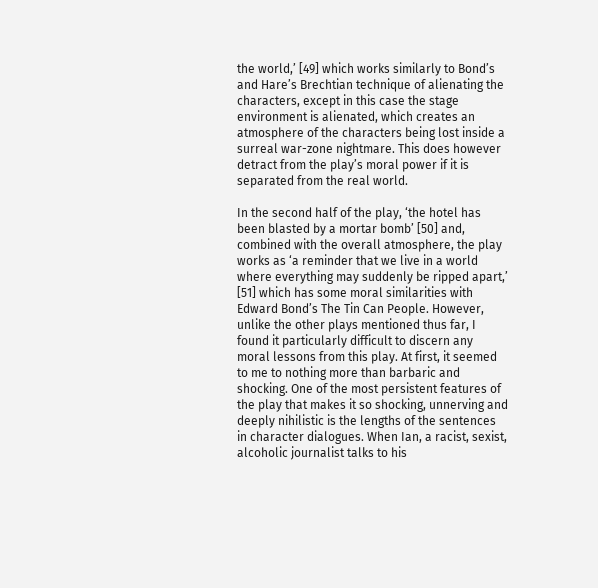the world,’ [49] which works similarly to Bond’s and Hare’s Brechtian technique of alienating the characters, except in this case the stage environment is alienated, which creates an atmosphere of the characters being lost inside a surreal war-zone nightmare. This does however detract from the play’s moral power if it is separated from the real world.

In the second half of the play, ‘the hotel has been blasted by a mortar bomb’ [50] and, combined with the overall atmosphere, the play works as ‘a reminder that we live in a world where everything may suddenly be ripped apart,’ [51] which has some moral similarities with Edward Bond’s The Tin Can People. However, unlike the other plays mentioned thus far, I found it particularly difficult to discern any moral lessons from this play. At first, it seemed to me to nothing more than barbaric and shocking. One of the most persistent features of the play that makes it so shocking, unnerving and deeply nihilistic is the lengths of the sentences in character dialogues. When Ian, a racist, sexist, alcoholic journalist talks to his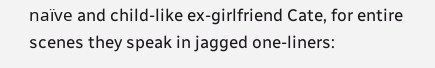naïve and child-like ex-girlfriend Cate, for entire scenes they speak in jagged one-liners: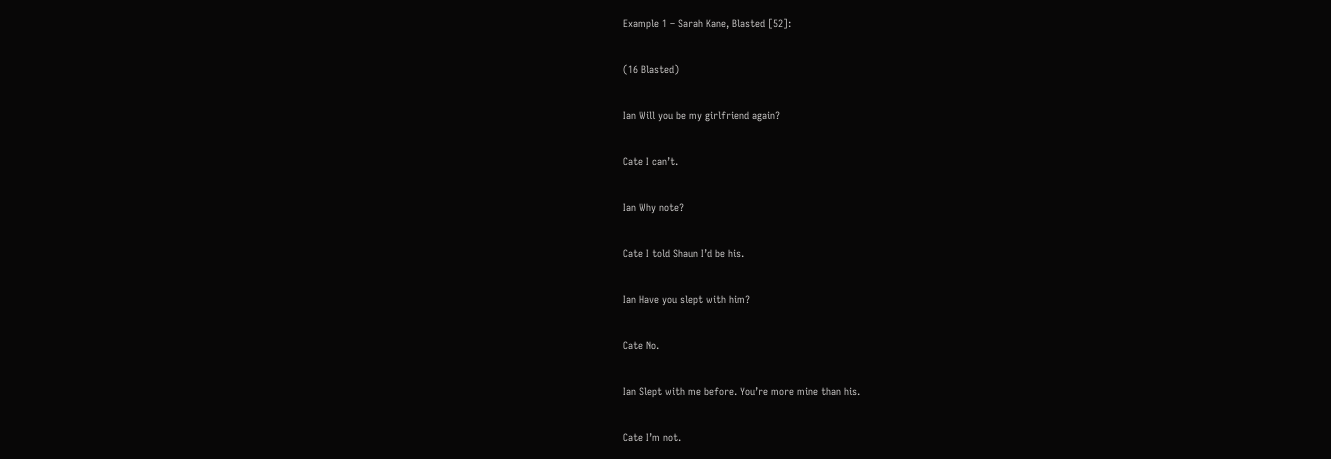Example 1 – Sarah Kane, Blasted [52]:

(16 Blasted)

Ian Will you be my girlfriend again?

Cate I can’t.

Ian Why note?

Cate I told Shaun I’d be his.

Ian Have you slept with him?

Cate No.

Ian Slept with me before. You’re more mine than his.

Cate I’m not.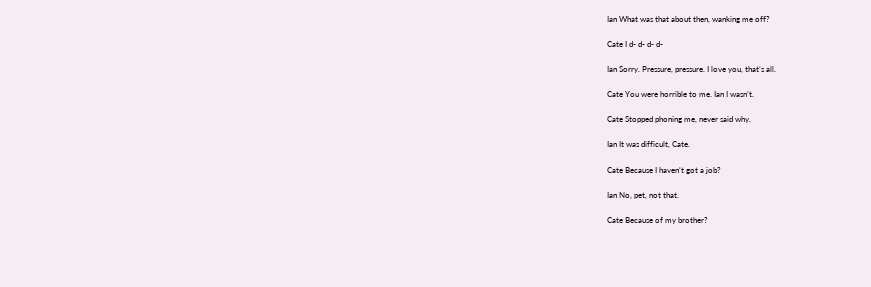Ian What was that about then, wanking me off?

Cate I d- d- d- d-

Ian Sorry. Pressure, pressure. I love you, that’s all.

Cate You were horrible to me. Ian I wasn’t.

Cate Stopped phoning me, never said why.

Ian It was difficult, Cate.

Cate Because I haven’t got a job?

Ian No, pet, not that.

Cate Because of my brother?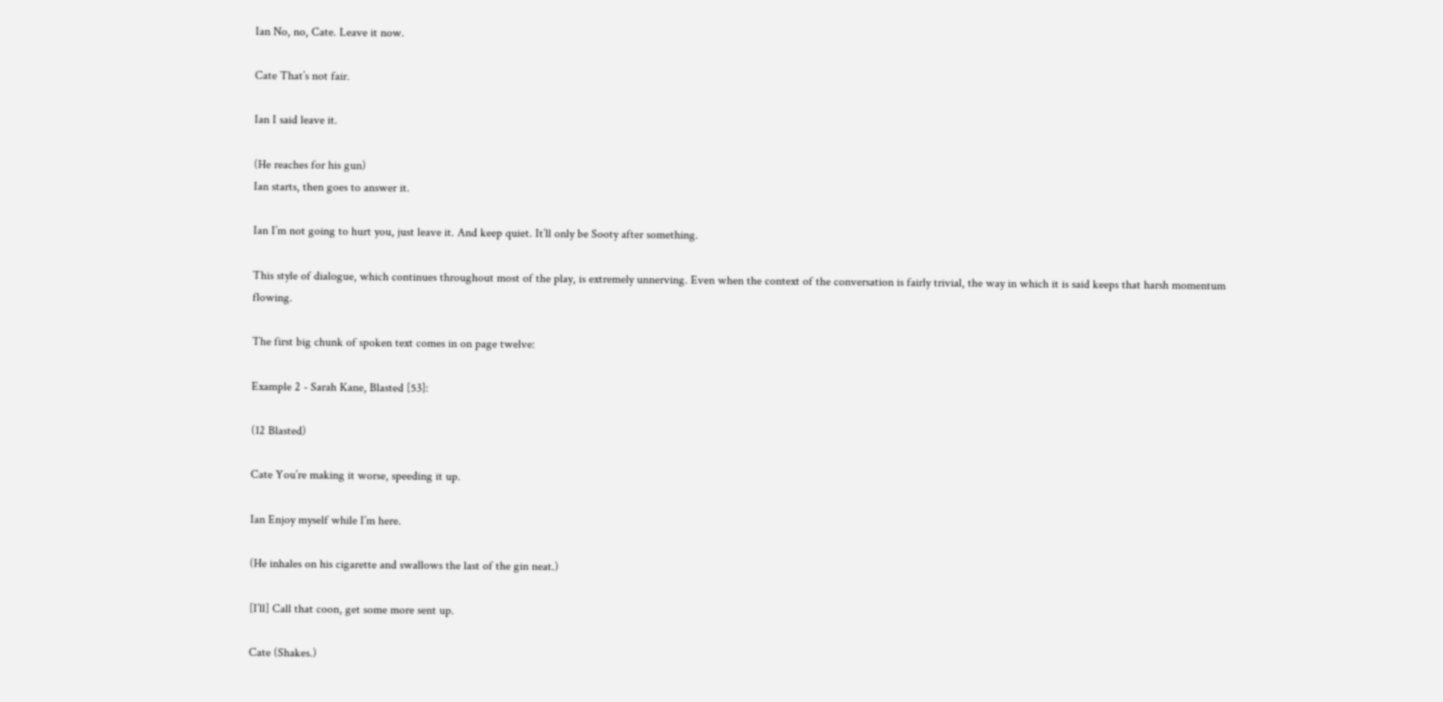Ian No, no, Cate. Leave it now.

Cate That’s not fair.

Ian I said leave it.

(He reaches for his gun)
Ian starts, then goes to answer it.

Ian I’m not going to hurt you, just leave it. And keep quiet. It’ll only be Sooty after something.

This style of dialogue, which continues throughout most of the play, is extremely unnerving. Even when the context of the conversation is fairly trivial, the way in which it is said keeps that harsh momentum flowing.

The first big chunk of spoken text comes in on page twelve:

Example 2 - Sarah Kane, Blasted [53]:

(12 Blasted)

Cate You’re making it worse, speeding it up.

Ian Enjoy myself while I’m here.

(He inhales on his cigarette and swallows the last of the gin neat.)

[I’ll] Call that coon, get some more sent up.

Cate (Shakes.)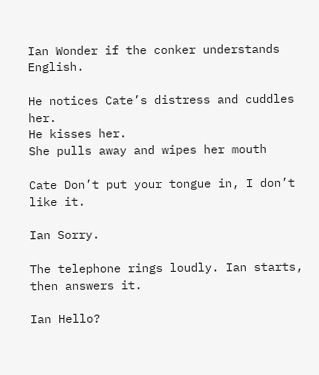Ian Wonder if the conker understands English.

He notices Cate’s distress and cuddles her.
He kisses her.
She pulls away and wipes her mouth

Cate Don’t put your tongue in, I don’t like it.

Ian Sorry.

The telephone rings loudly. Ian starts, then answers it.

Ian Hello?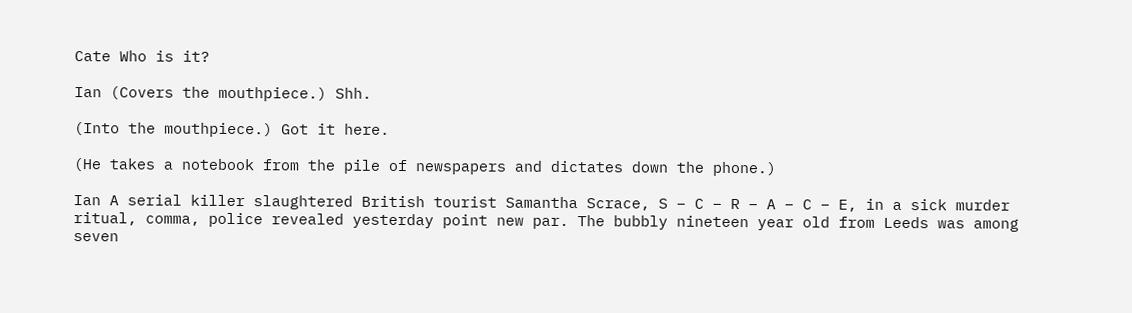Cate Who is it?

Ian (Covers the mouthpiece.) Shh.

(Into the mouthpiece.) Got it here.

(He takes a notebook from the pile of newspapers and dictates down the phone.)

Ian A serial killer slaughtered British tourist Samantha Scrace, S – C – R – A – C – E, in a sick murder ritual, comma, police revealed yesterday point new par. The bubbly nineteen year old from Leeds was among seven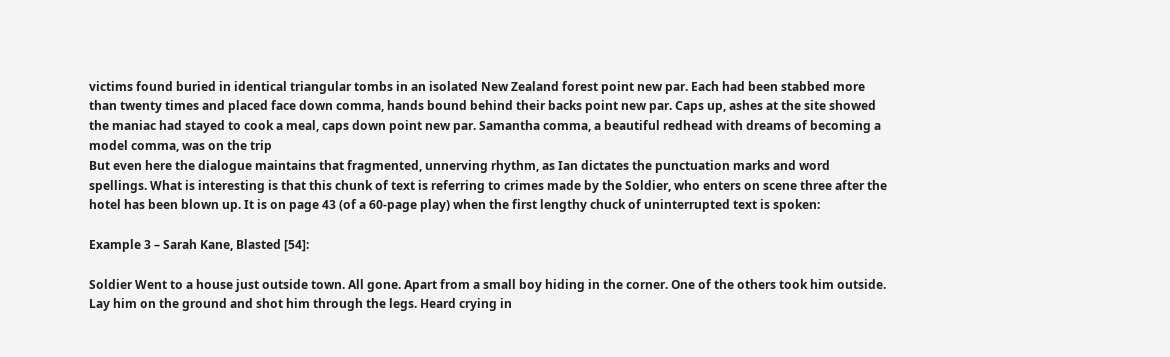victims found buried in identical triangular tombs in an isolated New Zealand forest point new par. Each had been stabbed more than twenty times and placed face down comma, hands bound behind their backs point new par. Caps up, ashes at the site showed the maniac had stayed to cook a meal, caps down point new par. Samantha comma, a beautiful redhead with dreams of becoming a model comma, was on the trip
But even here the dialogue maintains that fragmented, unnerving rhythm, as Ian dictates the punctuation marks and word spellings. What is interesting is that this chunk of text is referring to crimes made by the Soldier, who enters on scene three after the hotel has been blown up. It is on page 43 (of a 60-page play) when the first lengthy chuck of uninterrupted text is spoken:

Example 3 – Sarah Kane, Blasted [54]:

Soldier Went to a house just outside town. All gone. Apart from a small boy hiding in the corner. One of the others took him outside. Lay him on the ground and shot him through the legs. Heard crying in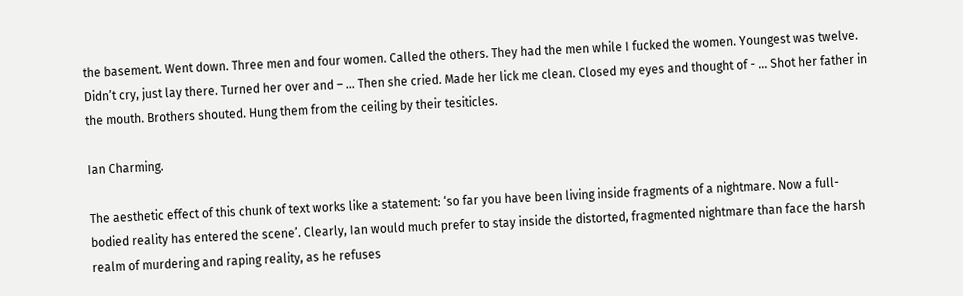the basement. Went down. Three men and four women. Called the others. They had the men while I fucked the women. Youngest was twelve. Didn’t cry, just lay there. Turned her over and – … Then she cried. Made her lick me clean. Closed my eyes and thought of - … Shot her father in the mouth. Brothers shouted. Hung them from the ceiling by their tesiticles.

Ian Charming.

The aesthetic effect of this chunk of text works like a statement: ‘so far you have been living inside fragments of a nightmare. Now a full-bodied reality has entered the scene’. Clearly, Ian would much prefer to stay inside the distorted, fragmented nightmare than face the harsh realm of murdering and raping reality, as he refuses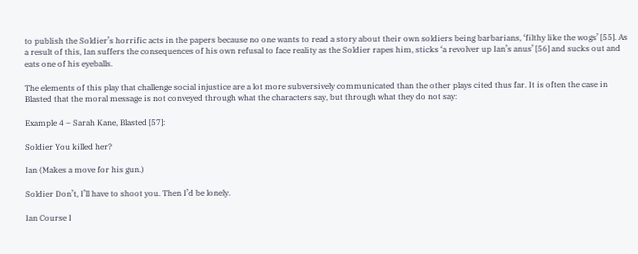to publish the Soldier’s horrific acts in the papers because no one wants to read a story about their own soldiers being barbarians, ‘filthy like the wogs’ [55]. As a result of this, Ian suffers the consequences of his own refusal to face reality as the Soldier rapes him, sticks ‘a revolver up Ian’s anus’ [56] and sucks out and eats one of his eyeballs.

The elements of this play that challenge social injustice are a lot more subversively communicated than the other plays cited thus far. It is often the case in Blasted that the moral message is not conveyed through what the characters say, but through what they do not say:

Example 4 – Sarah Kane, Blasted [57]:

Soldier You killed her?

Ian (Makes a move for his gun.)

Soldier Don’t, I’ll have to shoot you. Then I’d be lonely.

Ian Course I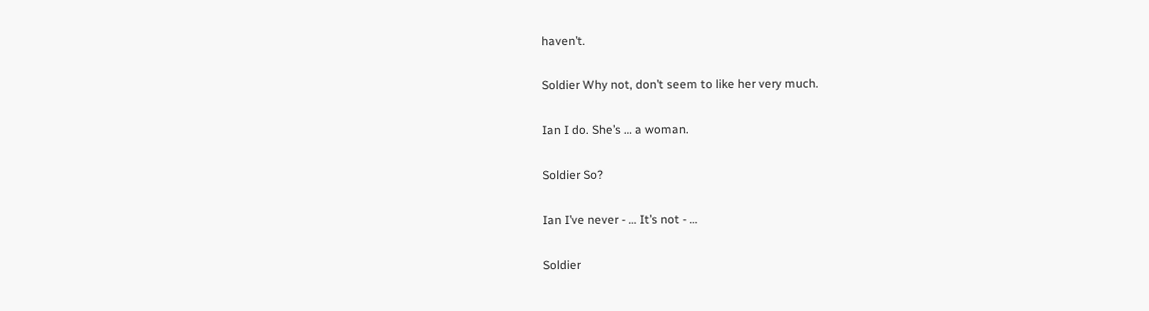haven’t.

Soldier Why not, don’t seem to like her very much.

Ian I do. She’s … a woman.

Soldier So?

Ian I’ve never - … It’s not - …

Soldier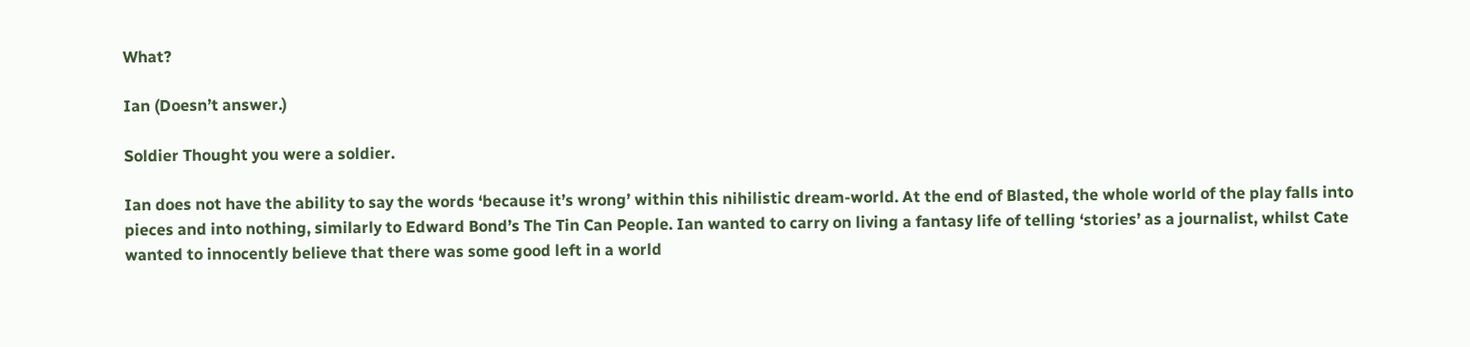What?

Ian (Doesn’t answer.)

Soldier Thought you were a soldier.

Ian does not have the ability to say the words ‘because it’s wrong’ within this nihilistic dream-world. At the end of Blasted, the whole world of the play falls into pieces and into nothing, similarly to Edward Bond’s The Tin Can People. Ian wanted to carry on living a fantasy life of telling ‘stories’ as a journalist, whilst Cate wanted to innocently believe that there was some good left in a world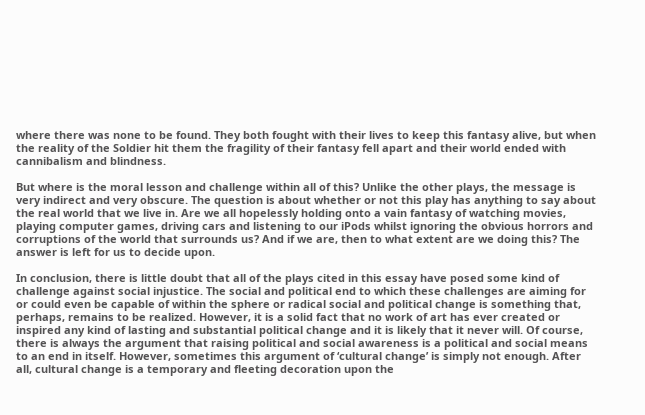where there was none to be found. They both fought with their lives to keep this fantasy alive, but when the reality of the Soldier hit them the fragility of their fantasy fell apart and their world ended with cannibalism and blindness.

But where is the moral lesson and challenge within all of this? Unlike the other plays, the message is very indirect and very obscure. The question is about whether or not this play has anything to say about the real world that we live in. Are we all hopelessly holding onto a vain fantasy of watching movies, playing computer games, driving cars and listening to our iPods whilst ignoring the obvious horrors and corruptions of the world that surrounds us? And if we are, then to what extent are we doing this? The answer is left for us to decide upon.

In conclusion, there is little doubt that all of the plays cited in this essay have posed some kind of challenge against social injustice. The social and political end to which these challenges are aiming for or could even be capable of within the sphere or radical social and political change is something that, perhaps, remains to be realized. However, it is a solid fact that no work of art has ever created or inspired any kind of lasting and substantial political change and it is likely that it never will. Of course, there is always the argument that raising political and social awareness is a political and social means to an end in itself. However, sometimes this argument of ‘cultural change’ is simply not enough. After all, cultural change is a temporary and fleeting decoration upon the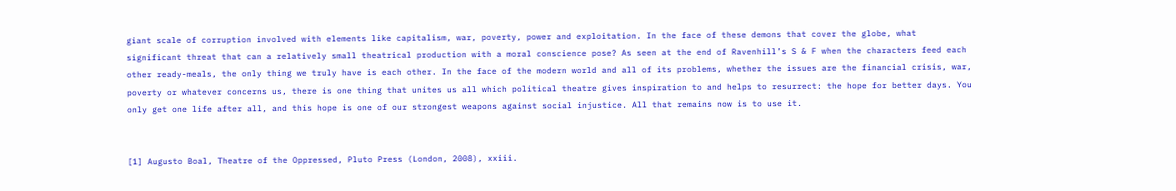giant scale of corruption involved with elements like capitalism, war, poverty, power and exploitation. In the face of these demons that cover the globe, what significant threat that can a relatively small theatrical production with a moral conscience pose? As seen at the end of Ravenhill’s S & F when the characters feed each other ready-meals, the only thing we truly have is each other. In the face of the modern world and all of its problems, whether the issues are the financial crisis, war, poverty or whatever concerns us, there is one thing that unites us all which political theatre gives inspiration to and helps to resurrect: the hope for better days. You only get one life after all, and this hope is one of our strongest weapons against social injustice. All that remains now is to use it.


[1] Augusto Boal, Theatre of the Oppressed, Pluto Press (London, 2008), xxiii.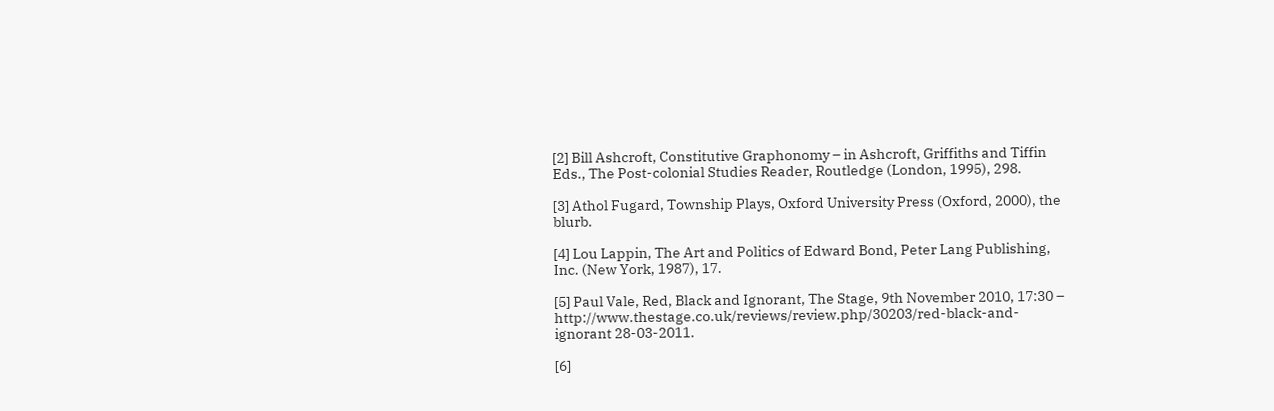[2] Bill Ashcroft, Constitutive Graphonomy – in Ashcroft, Griffiths and Tiffin Eds., The Post-colonial Studies Reader, Routledge (London, 1995), 298.

[3] Athol Fugard, Township Plays, Oxford University Press (Oxford, 2000), the blurb.

[4] Lou Lappin, The Art and Politics of Edward Bond, Peter Lang Publishing, Inc. (New York, 1987), 17.

[5] Paul Vale, Red, Black and Ignorant, The Stage, 9th November 2010, 17:30 – http://www.thestage.co.uk/reviews/review.php/30203/red-black-and-ignorant 28-03-2011.

[6]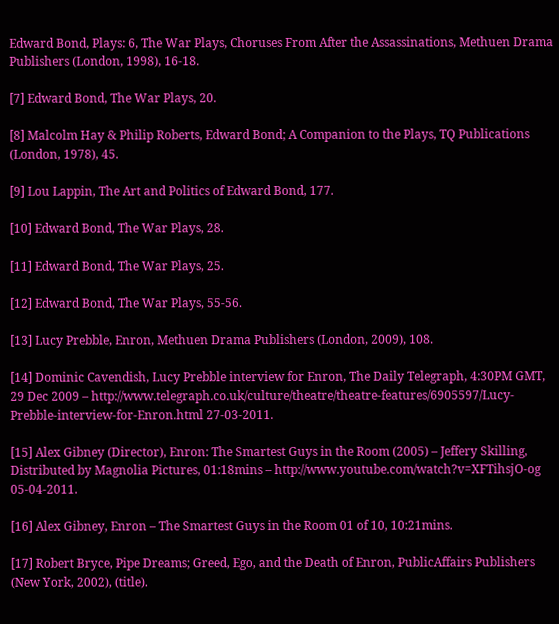Edward Bond, Plays: 6, The War Plays, Choruses From After the Assassinations, Methuen Drama Publishers (London, 1998), 16-18.

[7] Edward Bond, The War Plays, 20.

[8] Malcolm Hay & Philip Roberts, Edward Bond; A Companion to the Plays, TQ Publications (London, 1978), 45.

[9] Lou Lappin, The Art and Politics of Edward Bond, 177.

[10] Edward Bond, The War Plays, 28.

[11] Edward Bond, The War Plays, 25.

[12] Edward Bond, The War Plays, 55-56.

[13] Lucy Prebble, Enron, Methuen Drama Publishers (London, 2009), 108.

[14] Dominic Cavendish, Lucy Prebble interview for Enron, The Daily Telegraph, 4:30PM GMT, 29 Dec 2009 – http://www.telegraph.co.uk/culture/theatre/theatre-features/6905597/Lucy-Prebble-interview-for-Enron.html 27-03-2011.

[15] Alex Gibney (Director), Enron: The Smartest Guys in the Room (2005) – Jeffery Skilling, Distributed by Magnolia Pictures, 01:18mins – http://www.youtube.com/watch?v=XFTihsjO-og 05-04-2011.

[16] Alex Gibney, Enron – The Smartest Guys in the Room 01 of 10, 10:21mins.

[17] Robert Bryce, Pipe Dreams; Greed, Ego, and the Death of Enron, PublicAffairs Publishers (New York, 2002), (title).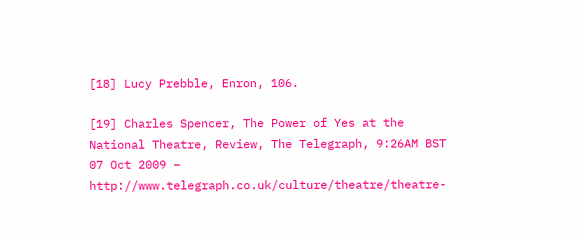[18] Lucy Prebble, Enron, 106.

[19] Charles Spencer, The Power of Yes at the National Theatre, Review, The Telegraph, 9:26AM BST 07 Oct 2009 – http://www.telegraph.co.uk/culture/theatre/theatre-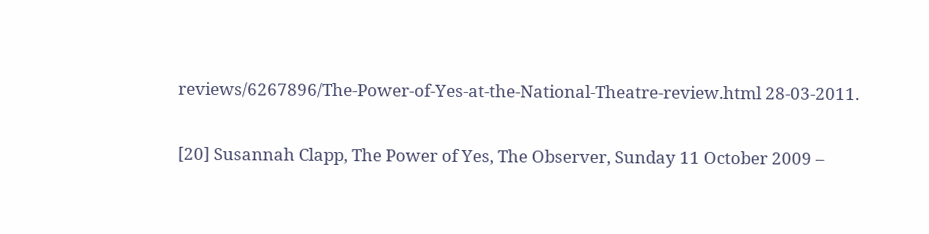reviews/6267896/The-Power-of-Yes-at-the-National-Theatre-review.html 28-03-2011.

[20] Susannah Clapp, The Power of Yes, The Observer, Sunday 11 October 2009 –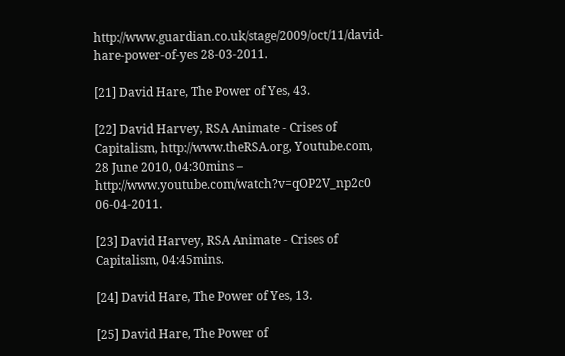http://www.guardian.co.uk/stage/2009/oct/11/david-hare-power-of-yes 28-03-2011.

[21] David Hare, The Power of Yes, 43.

[22] David Harvey, RSA Animate - Crises of Capitalism, http://www.theRSA.org, Youtube.com, 28 June 2010, 04:30mins – http://www.youtube.com/watch?v=qOP2V_np2c0 06-04-2011.

[23] David Harvey, RSA Animate - Crises of Capitalism, 04:45mins.

[24] David Hare, The Power of Yes, 13.

[25] David Hare, The Power of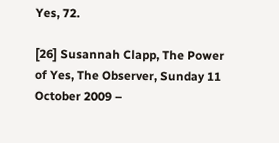Yes, 72.

[26] Susannah Clapp, The Power of Yes, The Observer, Sunday 11 October 2009 –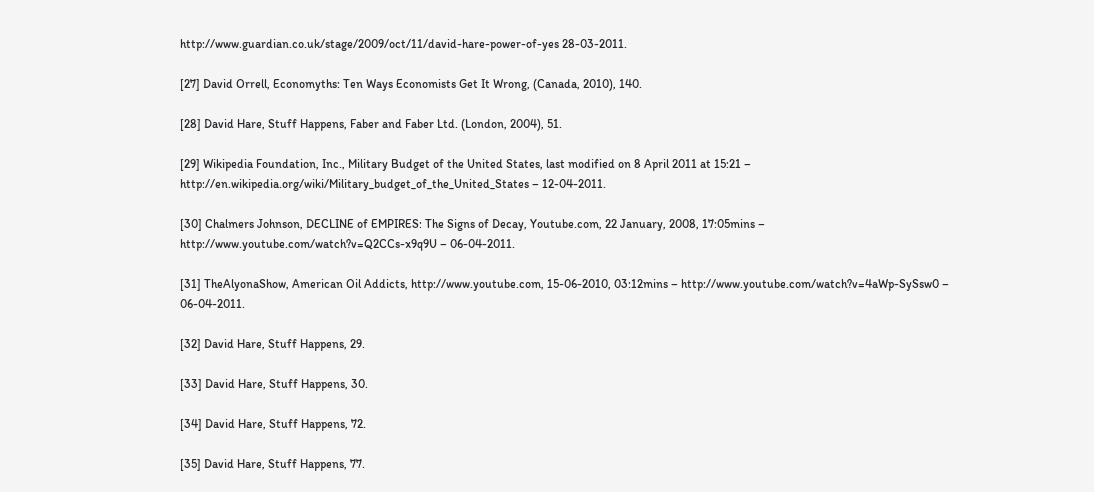http://www.guardian.co.uk/stage/2009/oct/11/david-hare-power-of-yes 28-03-2011.

[27] David Orrell, Economyths: Ten Ways Economists Get It Wrong, (Canada, 2010), 140.

[28] David Hare, Stuff Happens, Faber and Faber Ltd. (London, 2004), 51.

[29] Wikipedia Foundation, Inc., Military Budget of the United States, last modified on 8 April 2011 at 15:21 – http://en.wikipedia.org/wiki/Military_budget_of_the_United_States – 12-04-2011.

[30] Chalmers Johnson, DECLINE of EMPIRES: The Signs of Decay, Youtube.com, 22 January, 2008, 17:05mins – http://www.youtube.com/watch?v=Q2CCs-x9q9U – 06-04-2011.

[31] TheAlyonaShow, American Oil Addicts, http://www.youtube.com, 15-06-2010, 03:12mins – http://www.youtube.com/watch?v=4aWp-SySsw0 – 06-04-2011.

[32] David Hare, Stuff Happens, 29.

[33] David Hare, Stuff Happens, 30.

[34] David Hare, Stuff Happens, 72.

[35] David Hare, Stuff Happens, 77.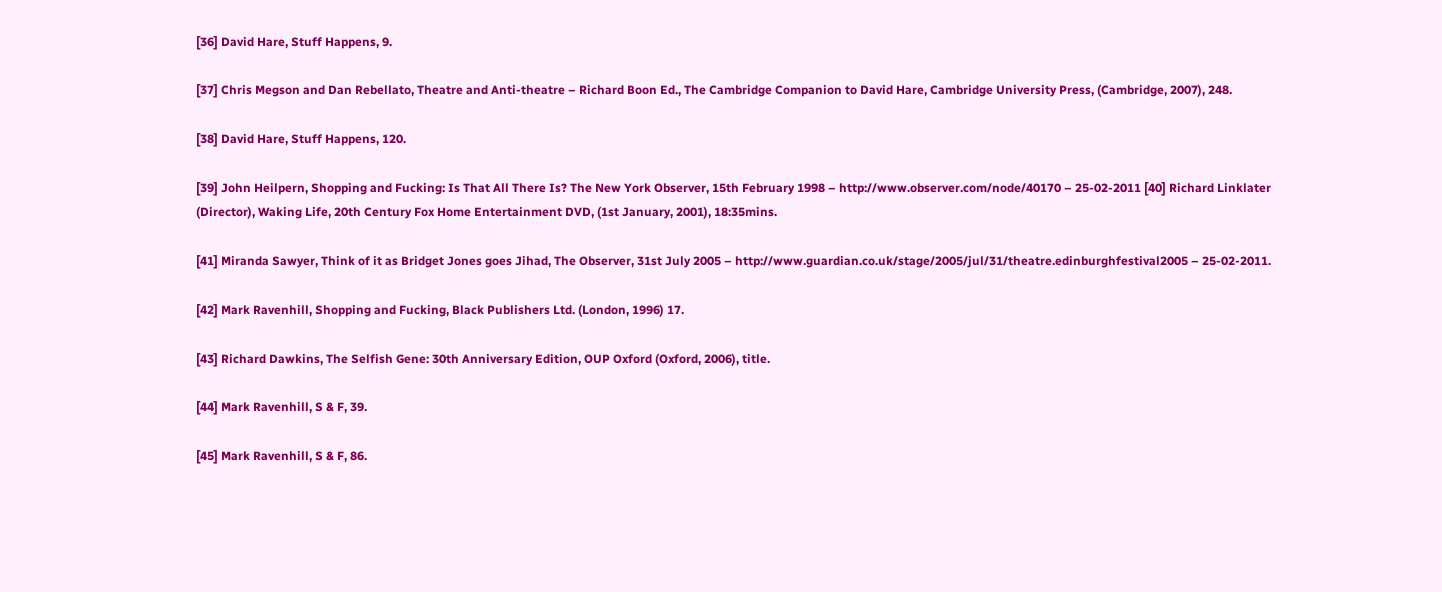[36] David Hare, Stuff Happens, 9.

[37] Chris Megson and Dan Rebellato, Theatre and Anti-theatre – Richard Boon Ed., The Cambridge Companion to David Hare, Cambridge University Press, (Cambridge, 2007), 248.

[38] David Hare, Stuff Happens, 120.

[39] John Heilpern, Shopping and Fucking: Is That All There Is? The New York Observer, 15th February 1998 – http://www.observer.com/node/40170 – 25-02-2011 [40] Richard Linklater (Director), Waking Life, 20th Century Fox Home Entertainment DVD, (1st January, 2001), 18:35mins.

[41] Miranda Sawyer, Think of it as Bridget Jones goes Jihad, The Observer, 31st July 2005 – http://www.guardian.co.uk/stage/2005/jul/31/theatre.edinburghfestival2005 – 25-02-2011.

[42] Mark Ravenhill, Shopping and Fucking, Black Publishers Ltd. (London, 1996) 17.

[43] Richard Dawkins, The Selfish Gene: 30th Anniversary Edition, OUP Oxford (Oxford, 2006), title.

[44] Mark Ravenhill, S & F, 39.

[45] Mark Ravenhill, S & F, 86.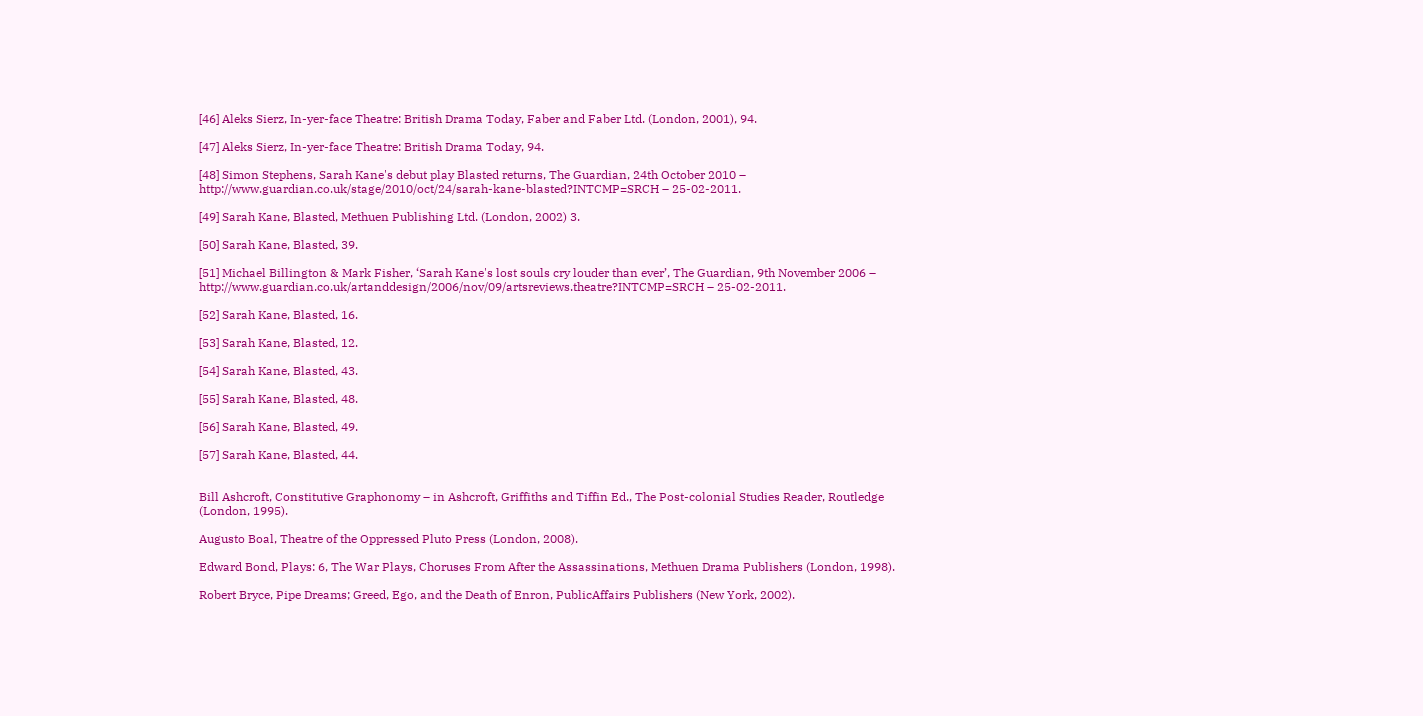[46] Aleks Sierz, In-yer-face Theatre: British Drama Today, Faber and Faber Ltd. (London, 2001), 94.

[47] Aleks Sierz, In-yer-face Theatre: British Drama Today, 94.

[48] Simon Stephens, Sarah Kane's debut play Blasted returns, The Guardian, 24th October 2010 – http://www.guardian.co.uk/stage/2010/oct/24/sarah-kane-blasted?INTCMP=SRCH – 25-02-2011.

[49] Sarah Kane, Blasted, Methuen Publishing Ltd. (London, 2002) 3.

[50] Sarah Kane, Blasted, 39.

[51] Michael Billington & Mark Fisher, ‘Sarah Kane's lost souls cry louder than ever’, The Guardian, 9th November 2006 – http://www.guardian.co.uk/artanddesign/2006/nov/09/artsreviews.theatre?INTCMP=SRCH – 25-02-2011.

[52] Sarah Kane, Blasted, 16.

[53] Sarah Kane, Blasted, 12.

[54] Sarah Kane, Blasted, 43.

[55] Sarah Kane, Blasted, 48.

[56] Sarah Kane, Blasted, 49.

[57] Sarah Kane, Blasted, 44.


Bill Ashcroft, Constitutive Graphonomy – in Ashcroft, Griffiths and Tiffin Ed., The Post-colonial Studies Reader, Routledge (London, 1995).

Augusto Boal, Theatre of the Oppressed Pluto Press (London, 2008).

Edward Bond, Plays: 6, The War Plays, Choruses From After the Assassinations, Methuen Drama Publishers (London, 1998).

Robert Bryce, Pipe Dreams; Greed, Ego, and the Death of Enron, PublicAffairs Publishers (New York, 2002).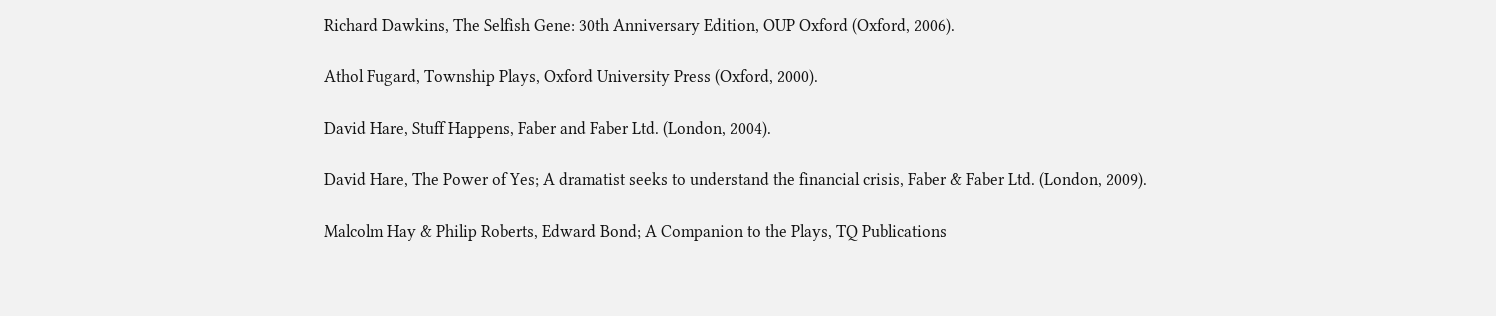Richard Dawkins, The Selfish Gene: 30th Anniversary Edition, OUP Oxford (Oxford, 2006).

Athol Fugard, Township Plays, Oxford University Press (Oxford, 2000).

David Hare, Stuff Happens, Faber and Faber Ltd. (London, 2004).

David Hare, The Power of Yes; A dramatist seeks to understand the financial crisis, Faber & Faber Ltd. (London, 2009).

Malcolm Hay & Philip Roberts, Edward Bond; A Companion to the Plays, TQ Publications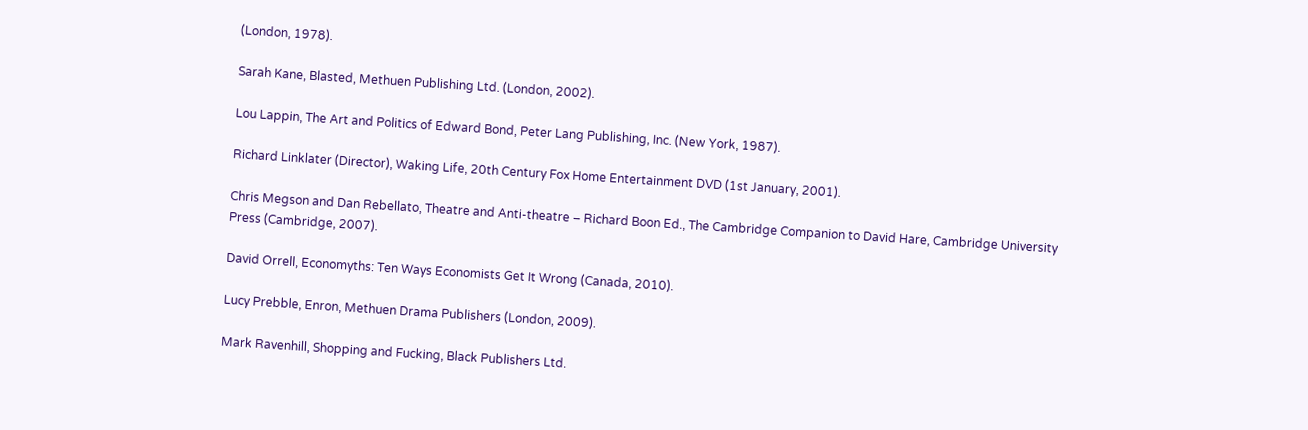(London, 1978).

Sarah Kane, Blasted, Methuen Publishing Ltd. (London, 2002).

Lou Lappin, The Art and Politics of Edward Bond, Peter Lang Publishing, Inc. (New York, 1987).

Richard Linklater (Director), Waking Life, 20th Century Fox Home Entertainment DVD (1st January, 2001).

Chris Megson and Dan Rebellato, Theatre and Anti-theatre – Richard Boon Ed., The Cambridge Companion to David Hare, Cambridge University Press (Cambridge, 2007).

David Orrell, Economyths: Ten Ways Economists Get It Wrong (Canada, 2010).

Lucy Prebble, Enron, Methuen Drama Publishers (London, 2009).

Mark Ravenhill, Shopping and Fucking, Black Publishers Ltd.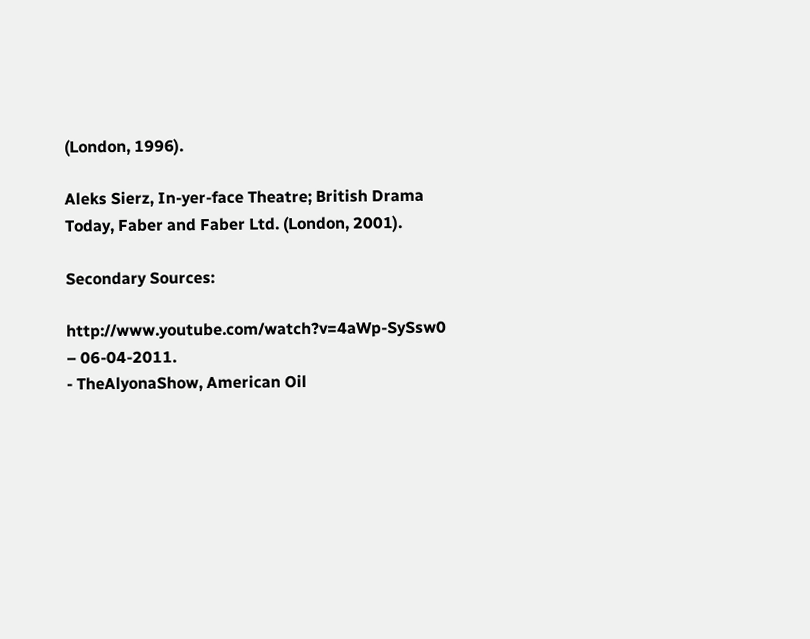(London, 1996).

Aleks Sierz, In-yer-face Theatre; British Drama Today, Faber and Faber Ltd. (London, 2001).

Secondary Sources:

http://www.youtube.com/watch?v=4aWp-SySsw0 – 06-04-2011.
- TheAlyonaShow, American Oil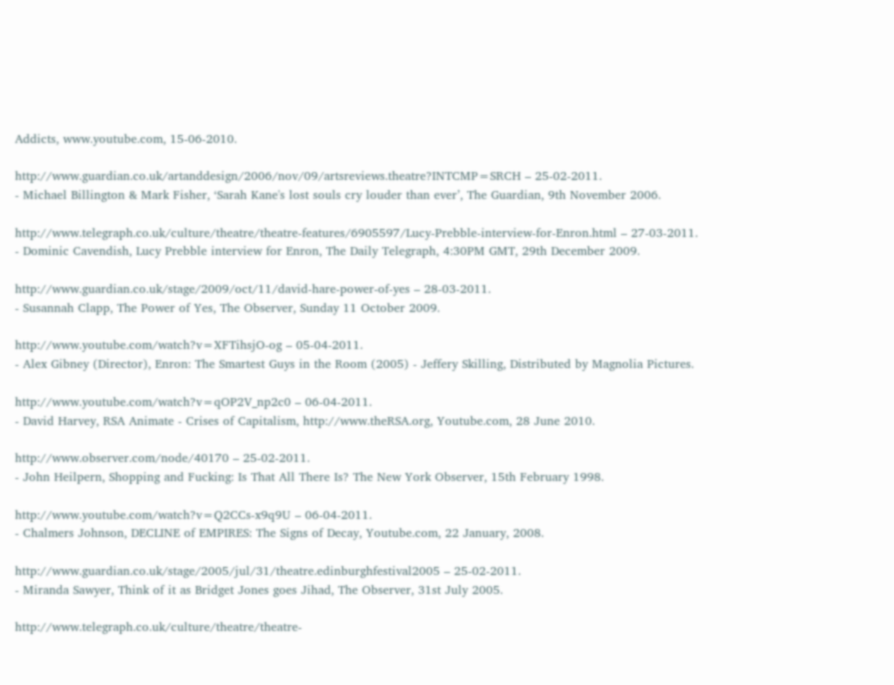Addicts, www.youtube.com, 15-06-2010.

http://www.guardian.co.uk/artanddesign/2006/nov/09/artsreviews.theatre?INTCMP=SRCH – 25-02-2011.
- Michael Billington & Mark Fisher, ‘Sarah Kane's lost souls cry louder than ever’, The Guardian, 9th November 2006.

http://www.telegraph.co.uk/culture/theatre/theatre-features/6905597/Lucy-Prebble-interview-for-Enron.html – 27-03-2011.
- Dominic Cavendish, Lucy Prebble interview for Enron, The Daily Telegraph, 4:30PM GMT, 29th December 2009.

http://www.guardian.co.uk/stage/2009/oct/11/david-hare-power-of-yes – 28-03-2011.
- Susannah Clapp, The Power of Yes, The Observer, Sunday 11 October 2009.

http://www.youtube.com/watch?v=XFTihsjO-og – 05-04-2011.
- Alex Gibney (Director), Enron: The Smartest Guys in the Room (2005) - Jeffery Skilling, Distributed by Magnolia Pictures.

http://www.youtube.com/watch?v=qOP2V_np2c0 – 06-04-2011.
- David Harvey, RSA Animate - Crises of Capitalism, http://www.theRSA.org, Youtube.com, 28 June 2010.

http://www.observer.com/node/40170 – 25-02-2011.
- John Heilpern, Shopping and Fucking: Is That All There Is? The New York Observer, 15th February 1998.

http://www.youtube.com/watch?v=Q2CCs-x9q9U – 06-04-2011.
- Chalmers Johnson, DECLINE of EMPIRES: The Signs of Decay, Youtube.com, 22 January, 2008.

http://www.guardian.co.uk/stage/2005/jul/31/theatre.edinburghfestival2005 – 25-02-2011.
- Miranda Sawyer, Think of it as Bridget Jones goes Jihad, The Observer, 31st July 2005.

http://www.telegraph.co.uk/culture/theatre/theatre-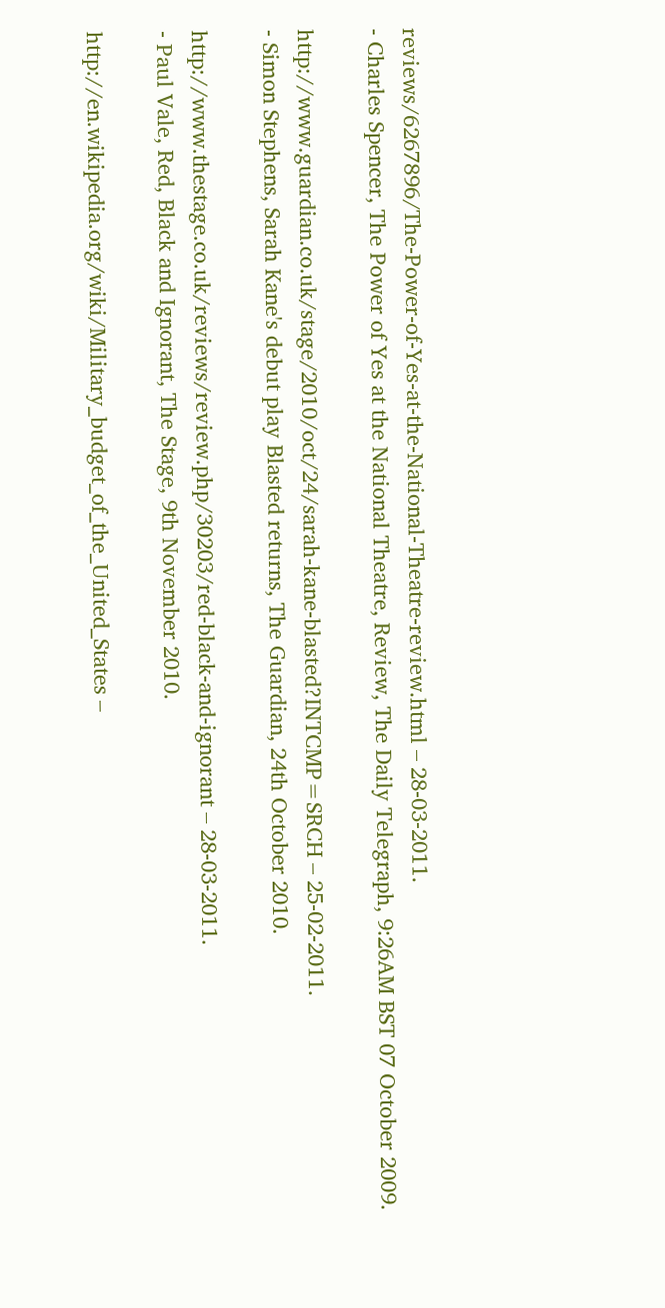reviews/6267896/The-Power-of-Yes-at-the-National-Theatre-review.html – 28-03-2011.
- Charles Spencer, The Power of Yes at the National Theatre, Review, The Daily Telegraph, 9:26AM BST 07 October 2009.

http://www.guardian.co.uk/stage/2010/oct/24/sarah-kane-blasted?INTCMP=SRCH – 25-02-2011.
- Simon Stephens, Sarah Kane's debut play Blasted returns, The Guardian, 24th October 2010.

http://www.thestage.co.uk/reviews/review.php/30203/red-black-and-ignorant – 28-03-2011.
- Paul Vale, Red, Black and Ignorant, The Stage, 9th November 2010.

http://en.wikipedia.org/wiki/Military_budget_of_the_United_States –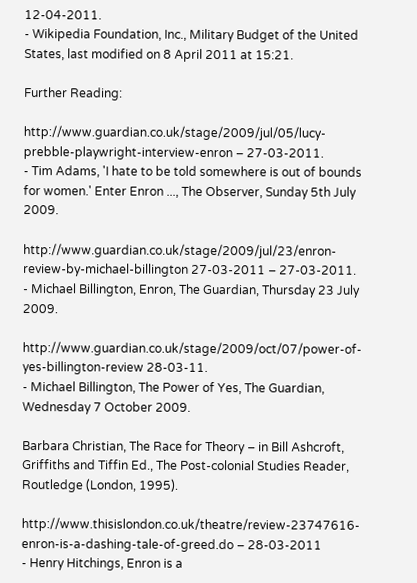12-04-2011.
- Wikipedia Foundation, Inc., Military Budget of the United States, last modified on 8 April 2011 at 15:21.

Further Reading:

http://www.guardian.co.uk/stage/2009/jul/05/lucy-prebble-playwright-interview-enron – 27-03-2011.
- Tim Adams, 'I hate to be told somewhere is out of bounds for women.' Enter Enron ..., The Observer, Sunday 5th July 2009.

http://www.guardian.co.uk/stage/2009/jul/23/enron-review-by-michael-billington 27-03-2011 – 27-03-2011.
- Michael Billington, Enron, The Guardian, Thursday 23 July 2009.

http://www.guardian.co.uk/stage/2009/oct/07/power-of-yes-billington-review 28-03-11.
- Michael Billington, The Power of Yes, The Guardian, Wednesday 7 October 2009.

Barbara Christian, The Race for Theory – in Bill Ashcroft, Griffiths and Tiffin Ed., The Post-colonial Studies Reader, Routledge (London, 1995).

http://www.thisislondon.co.uk/theatre/review-23747616-enron-is-a-dashing-tale-of-greed.do – 28-03-2011
- Henry Hitchings, Enron is a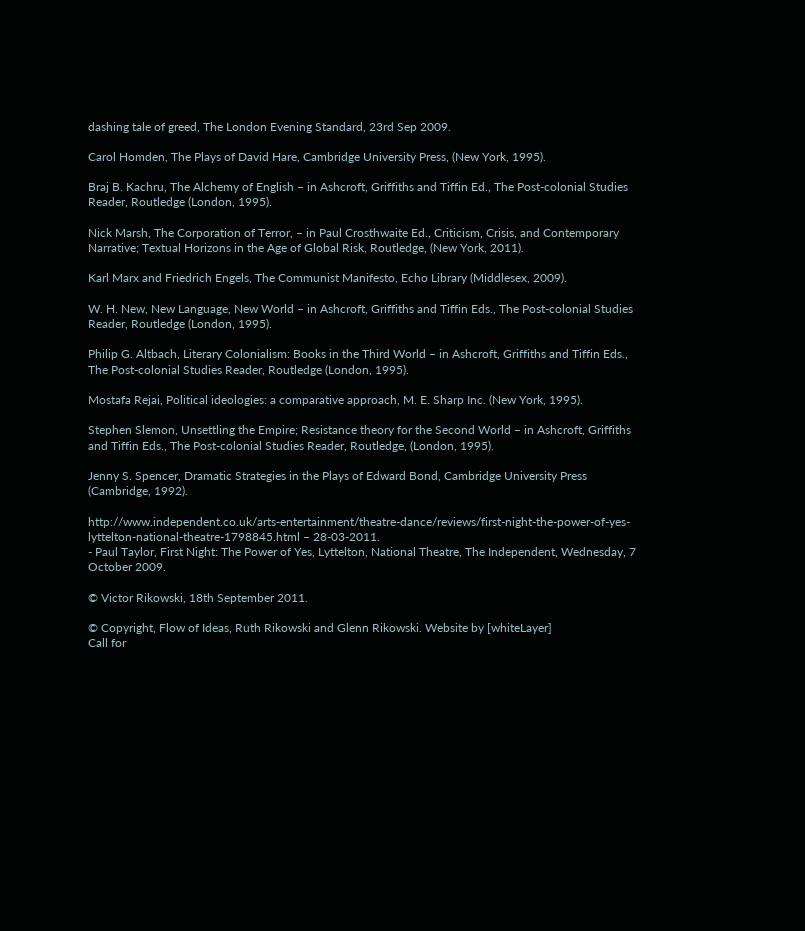dashing tale of greed, The London Evening Standard, 23rd Sep 2009.

Carol Homden, The Plays of David Hare, Cambridge University Press, (New York, 1995).

Braj B. Kachru, The Alchemy of English – in Ashcroft, Griffiths and Tiffin Ed., The Post-colonial Studies Reader, Routledge (London, 1995).

Nick Marsh, The Corporation of Terror, – in Paul Crosthwaite Ed., Criticism, Crisis, and Contemporary Narrative; Textual Horizons in the Age of Global Risk, Routledge, (New York, 2011).

Karl Marx and Friedrich Engels, The Communist Manifesto, Echo Library (Middlesex, 2009).

W. H. New, New Language, New World – in Ashcroft, Griffiths and Tiffin Eds., The Post-colonial Studies Reader, Routledge (London, 1995).

Philip G. Altbach, Literary Colonialism: Books in the Third World – in Ashcroft, Griffiths and Tiffin Eds., The Post-colonial Studies Reader, Routledge (London, 1995).

Mostafa Rejai, Political ideologies: a comparative approach, M. E. Sharp Inc. (New York, 1995).

Stephen Slemon, Unsettling the Empire; Resistance theory for the Second World – in Ashcroft, Griffiths and Tiffin Eds., The Post-colonial Studies Reader, Routledge, (London, 1995).

Jenny S. Spencer, Dramatic Strategies in the Plays of Edward Bond, Cambridge University Press (Cambridge, 1992).

http://www.independent.co.uk/arts-entertainment/theatre-dance/reviews/first-night-the-power-of-yes-lyttelton-national-theatre-1798845.html – 28-03-2011.
- Paul Taylor, First Night: The Power of Yes, Lyttelton, National Theatre, The Independent, Wednesday, 7 October 2009.

© Victor Rikowski, 18th September 2011.

© Copyright, Flow of Ideas, Ruth Rikowski and Glenn Rikowski. Website by [whiteLayer]
Call for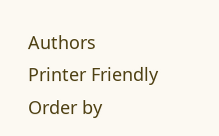Authors
Printer Friendly
Order by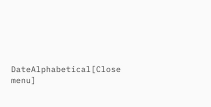DateAlphabetical[Close menu]